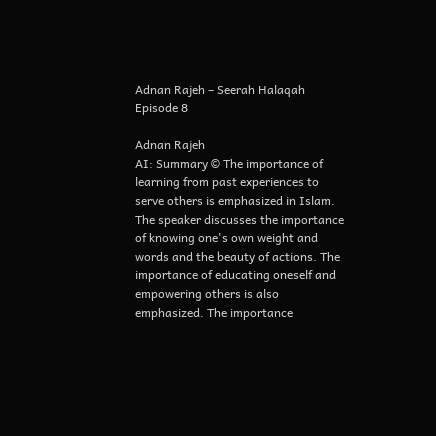Adnan Rajeh – Seerah Halaqah Episode 8

Adnan Rajeh
AI: Summary © The importance of learning from past experiences to serve others is emphasized in Islam. The speaker discusses the importance of knowing one's own weight and words and the beauty of actions. The importance of educating oneself and empowering others is also emphasized. The importance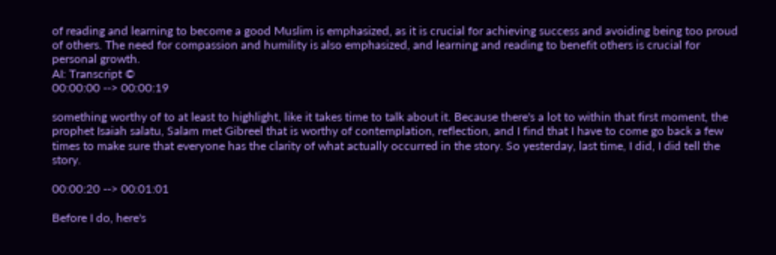of reading and learning to become a good Muslim is emphasized, as it is crucial for achieving success and avoiding being too proud of others. The need for compassion and humility is also emphasized, and learning and reading to benefit others is crucial for personal growth.
AI: Transcript ©
00:00:00 --> 00:00:19

something worthy of to at least to highlight, like it takes time to talk about it. Because there's a lot to within that first moment, the prophet Isaiah salatu, Salam met Gibreel that is worthy of contemplation, reflection, and I find that I have to come go back a few times to make sure that everyone has the clarity of what actually occurred in the story. So yesterday, last time, I did, I did tell the story.

00:00:20 --> 00:01:01

Before I do, here's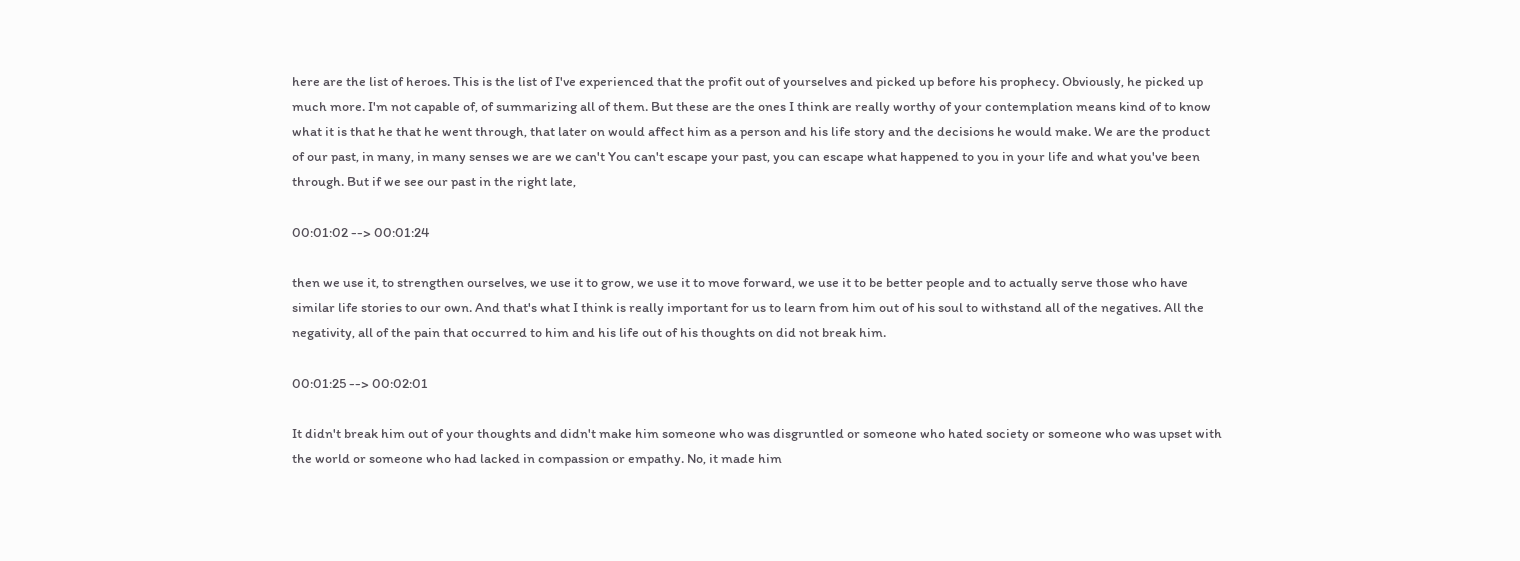here are the list of heroes. This is the list of I've experienced that the profit out of yourselves and picked up before his prophecy. Obviously, he picked up much more. I'm not capable of, of summarizing all of them. But these are the ones I think are really worthy of your contemplation means kind of to know what it is that he that he went through, that later on would affect him as a person and his life story and the decisions he would make. We are the product of our past, in many, in many senses we are we can't You can't escape your past, you can escape what happened to you in your life and what you've been through. But if we see our past in the right late,

00:01:02 --> 00:01:24

then we use it, to strengthen ourselves, we use it to grow, we use it to move forward, we use it to be better people and to actually serve those who have similar life stories to our own. And that's what I think is really important for us to learn from him out of his soul to withstand all of the negatives. All the negativity, all of the pain that occurred to him and his life out of his thoughts on did not break him.

00:01:25 --> 00:02:01

It didn't break him out of your thoughts and didn't make him someone who was disgruntled or someone who hated society or someone who was upset with the world or someone who had lacked in compassion or empathy. No, it made him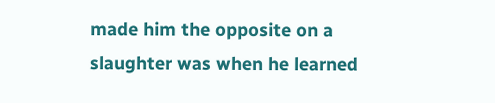made him the opposite on a slaughter was when he learned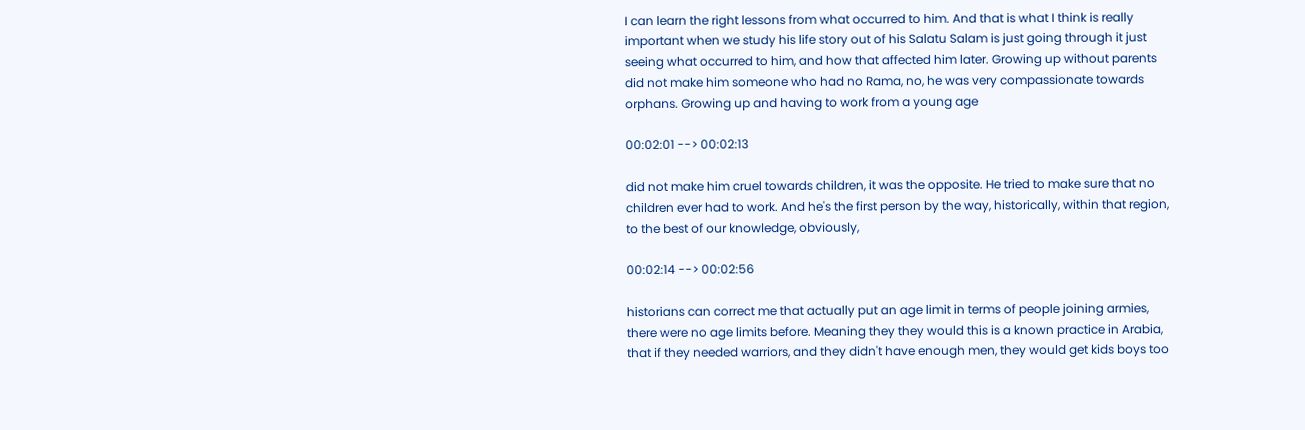I can learn the right lessons from what occurred to him. And that is what I think is really important when we study his life story out of his Salatu Salam is just going through it just seeing what occurred to him, and how that affected him later. Growing up without parents did not make him someone who had no Rama, no, he was very compassionate towards orphans. Growing up and having to work from a young age

00:02:01 --> 00:02:13

did not make him cruel towards children, it was the opposite. He tried to make sure that no children ever had to work. And he's the first person by the way, historically, within that region, to the best of our knowledge, obviously,

00:02:14 --> 00:02:56

historians can correct me that actually put an age limit in terms of people joining armies, there were no age limits before. Meaning they they would this is a known practice in Arabia, that if they needed warriors, and they didn't have enough men, they would get kids boys too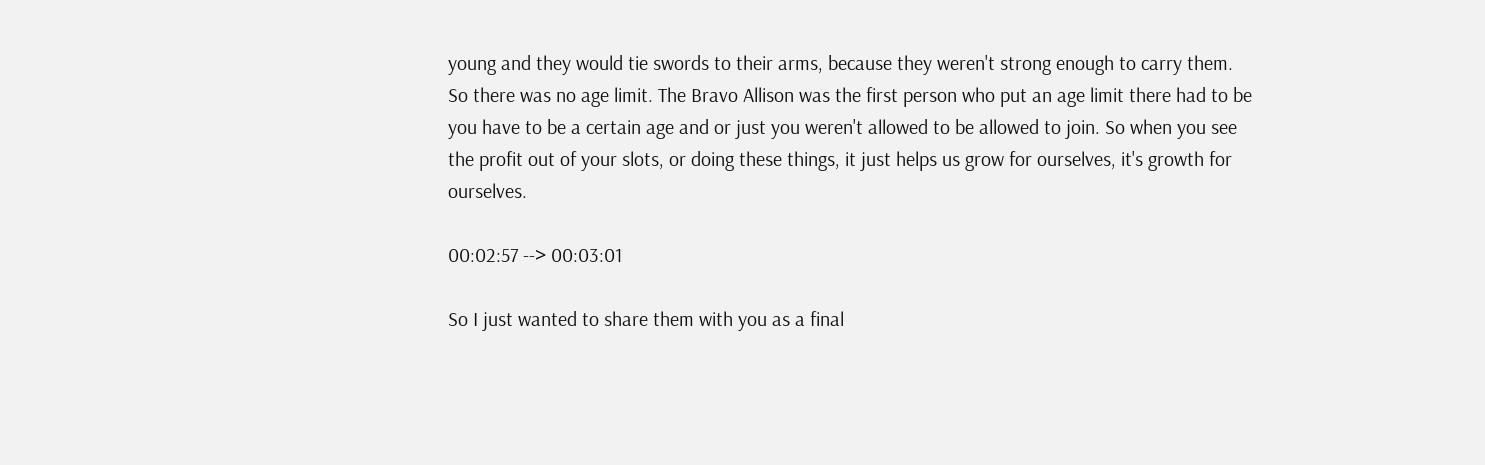young and they would tie swords to their arms, because they weren't strong enough to carry them. So there was no age limit. The Bravo Allison was the first person who put an age limit there had to be you have to be a certain age and or just you weren't allowed to be allowed to join. So when you see the profit out of your slots, or doing these things, it just helps us grow for ourselves, it's growth for ourselves.

00:02:57 --> 00:03:01

So I just wanted to share them with you as a final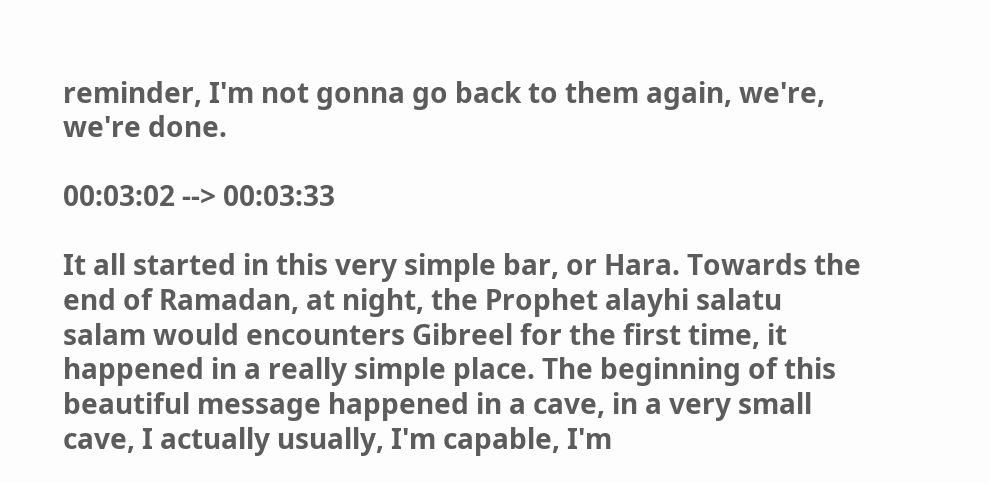reminder, I'm not gonna go back to them again, we're, we're done.

00:03:02 --> 00:03:33

It all started in this very simple bar, or Hara. Towards the end of Ramadan, at night, the Prophet alayhi salatu salam would encounters Gibreel for the first time, it happened in a really simple place. The beginning of this beautiful message happened in a cave, in a very small cave, I actually usually, I'm capable, I'm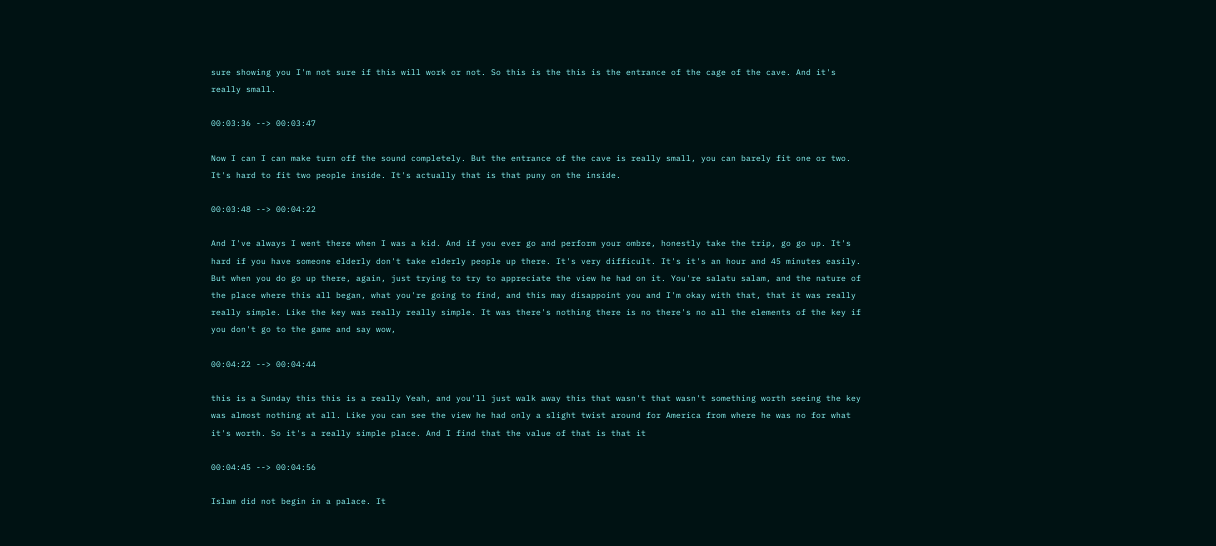sure showing you I'm not sure if this will work or not. So this is the this is the entrance of the cage of the cave. And it's really small.

00:03:36 --> 00:03:47

Now I can I can make turn off the sound completely. But the entrance of the cave is really small, you can barely fit one or two. It's hard to fit two people inside. It's actually that is that puny on the inside.

00:03:48 --> 00:04:22

And I've always I went there when I was a kid. And if you ever go and perform your ombre, honestly take the trip, go go up. It's hard if you have someone elderly don't take elderly people up there. It's very difficult. It's it's an hour and 45 minutes easily. But when you do go up there, again, just trying to try to appreciate the view he had on it. You're salatu salam, and the nature of the place where this all began, what you're going to find, and this may disappoint you and I'm okay with that, that it was really really simple. Like the key was really really simple. It was there's nothing there is no there's no all the elements of the key if you don't go to the game and say wow,

00:04:22 --> 00:04:44

this is a Sunday this this is a really Yeah, and you'll just walk away this that wasn't that wasn't something worth seeing the key was almost nothing at all. Like you can see the view he had only a slight twist around for America from where he was no for what it's worth. So it's a really simple place. And I find that the value of that is that it

00:04:45 --> 00:04:56

Islam did not begin in a palace. It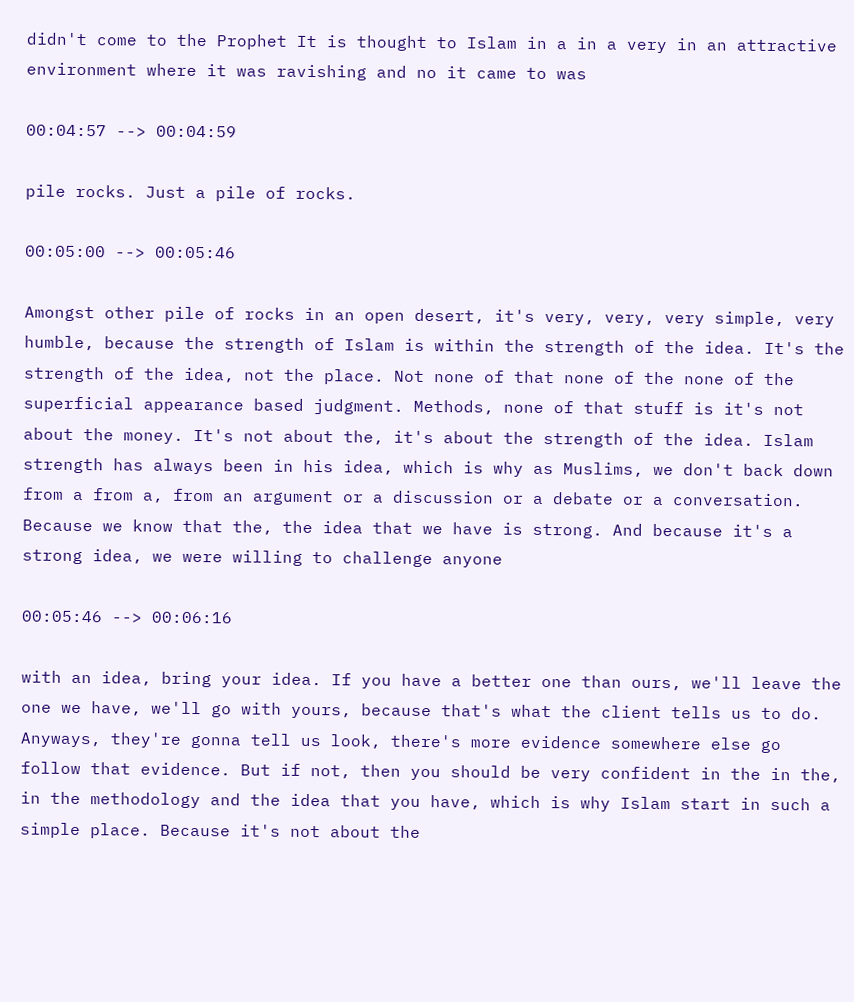didn't come to the Prophet It is thought to Islam in a in a very in an attractive environment where it was ravishing and no it came to was

00:04:57 --> 00:04:59

pile rocks. Just a pile of rocks.

00:05:00 --> 00:05:46

Amongst other pile of rocks in an open desert, it's very, very, very simple, very humble, because the strength of Islam is within the strength of the idea. It's the strength of the idea, not the place. Not none of that none of the none of the superficial appearance based judgment. Methods, none of that stuff is it's not about the money. It's not about the, it's about the strength of the idea. Islam strength has always been in his idea, which is why as Muslims, we don't back down from a from a, from an argument or a discussion or a debate or a conversation. Because we know that the, the idea that we have is strong. And because it's a strong idea, we were willing to challenge anyone

00:05:46 --> 00:06:16

with an idea, bring your idea. If you have a better one than ours, we'll leave the one we have, we'll go with yours, because that's what the client tells us to do. Anyways, they're gonna tell us look, there's more evidence somewhere else go follow that evidence. But if not, then you should be very confident in the in the, in the methodology and the idea that you have, which is why Islam start in such a simple place. Because it's not about the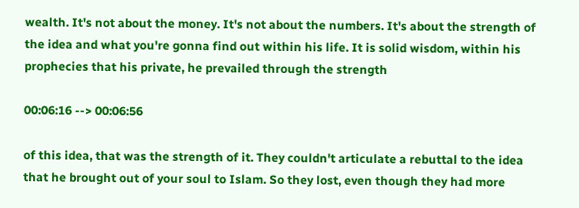wealth. It's not about the money. It's not about the numbers. It's about the strength of the idea and what you're gonna find out within his life. It is solid wisdom, within his prophecies that his private, he prevailed through the strength

00:06:16 --> 00:06:56

of this idea, that was the strength of it. They couldn't articulate a rebuttal to the idea that he brought out of your soul to Islam. So they lost, even though they had more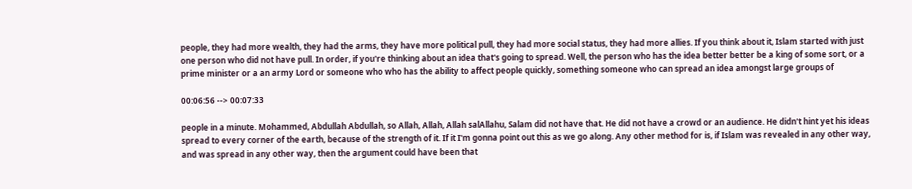people, they had more wealth, they had the arms, they have more political pull, they had more social status, they had more allies. If you think about it, Islam started with just one person who did not have pull. In order, if you're thinking about an idea that's going to spread. Well, the person who has the idea better better be a king of some sort, or a prime minister or a an army Lord or someone who who has the ability to affect people quickly, something someone who can spread an idea amongst large groups of

00:06:56 --> 00:07:33

people in a minute. Mohammed, Abdullah Abdullah, so Allah, Allah, Allah salAllahu, Salam did not have that. He did not have a crowd or an audience. He didn't hint yet his ideas spread to every corner of the earth, because of the strength of it. If it I'm gonna point out this as we go along. Any other method for is, if Islam was revealed in any other way, and was spread in any other way, then the argument could have been that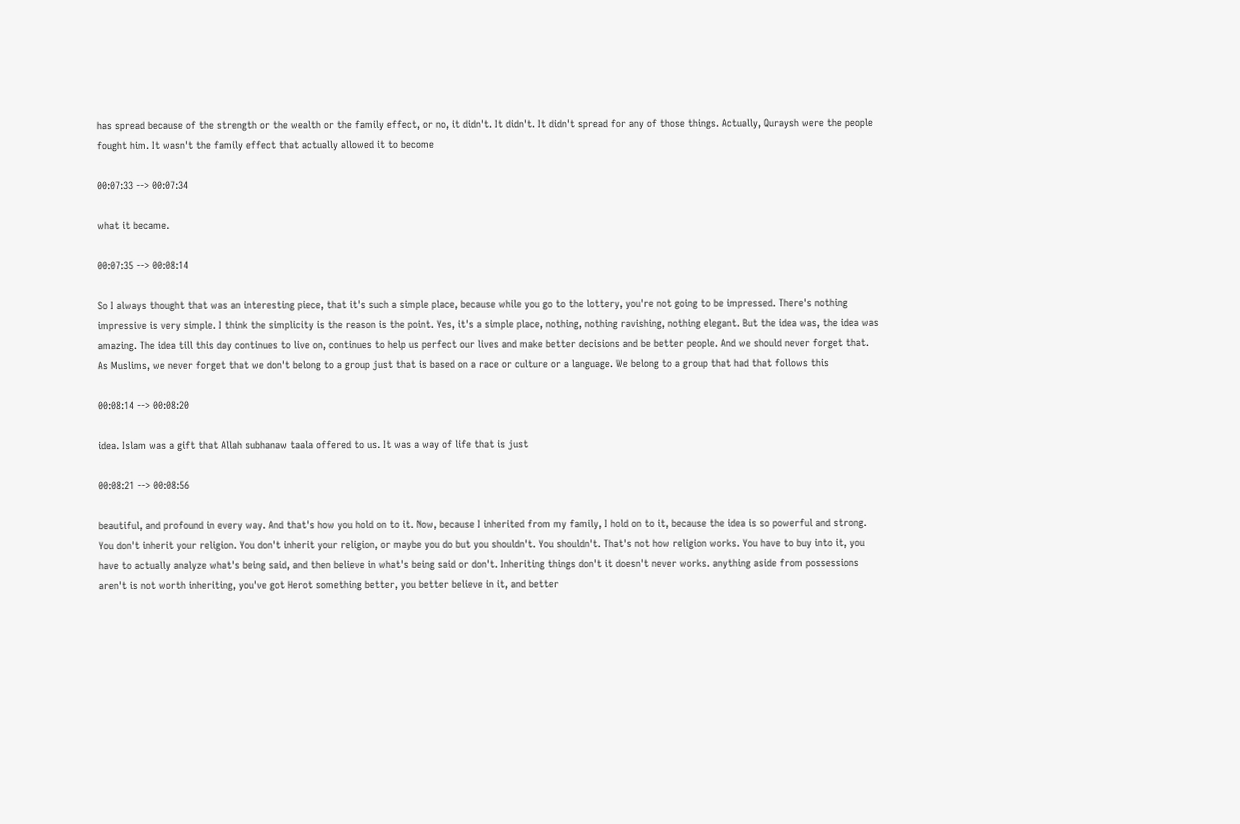has spread because of the strength or the wealth or the family effect, or no, it didn't. It didn't. It didn't spread for any of those things. Actually, Quraysh were the people fought him. It wasn't the family effect that actually allowed it to become

00:07:33 --> 00:07:34

what it became.

00:07:35 --> 00:08:14

So I always thought that was an interesting piece, that it's such a simple place, because while you go to the lottery, you're not going to be impressed. There's nothing impressive is very simple. I think the simplicity is the reason is the point. Yes, it's a simple place, nothing, nothing ravishing, nothing elegant. But the idea was, the idea was amazing. The idea till this day continues to live on, continues to help us perfect our lives and make better decisions and be better people. And we should never forget that. As Muslims, we never forget that we don't belong to a group just that is based on a race or culture or a language. We belong to a group that had that follows this

00:08:14 --> 00:08:20

idea. Islam was a gift that Allah subhanaw taala offered to us. It was a way of life that is just

00:08:21 --> 00:08:56

beautiful, and profound in every way. And that's how you hold on to it. Now, because I inherited from my family, I hold on to it, because the idea is so powerful and strong. You don't inherit your religion. You don't inherit your religion, or maybe you do but you shouldn't. You shouldn't. That's not how religion works. You have to buy into it, you have to actually analyze what's being said, and then believe in what's being said or don't. Inheriting things don't it doesn't never works. anything aside from possessions aren't is not worth inheriting, you've got Herot something better, you better believe in it, and better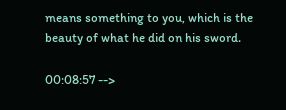means something to you, which is the beauty of what he did on his sword.

00:08:57 -->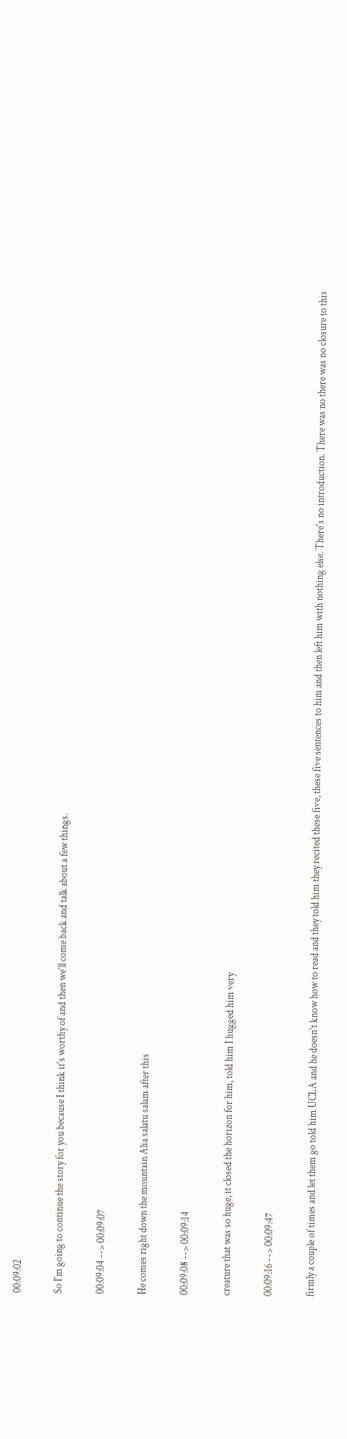00:09:02

So I'm going to continue the story for you because I think it's worthy of and then we'll come back and talk about a few things.

00:09:04 --> 00:09:07

He comes right down the mountain Alia salatu salam after this

00:09:08 --> 00:09:14

creature that was so huge, it closed the horizon for him, told him I hugged him very

00:09:16 --> 00:09:47

firmly a couple of times and let them go told him UCLA and he doesn't know how to read and they told him they recited these five, these five sentences to him and then left him with nothing else. There's no introduction. There was no there was no closure to this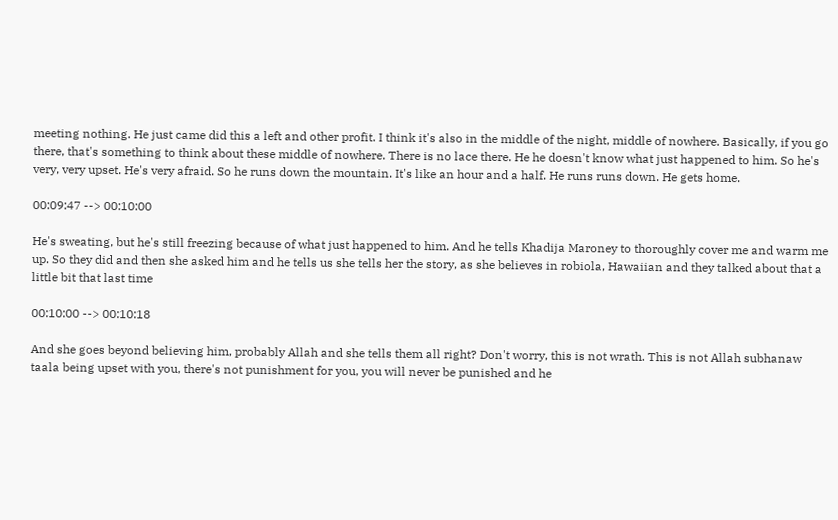meeting nothing. He just came did this a left and other profit. I think it's also in the middle of the night, middle of nowhere. Basically, if you go there, that's something to think about these middle of nowhere. There is no lace there. He he doesn't know what just happened to him. So he's very, very upset. He's very afraid. So he runs down the mountain. It's like an hour and a half. He runs runs down. He gets home.

00:09:47 --> 00:10:00

He's sweating, but he's still freezing because of what just happened to him. And he tells Khadija Maroney to thoroughly cover me and warm me up. So they did and then she asked him and he tells us she tells her the story, as she believes in robiola, Hawaiian and they talked about that a little bit that last time

00:10:00 --> 00:10:18

And she goes beyond believing him, probably Allah and she tells them all right? Don't worry, this is not wrath. This is not Allah subhanaw taala being upset with you, there's not punishment for you, you will never be punished and he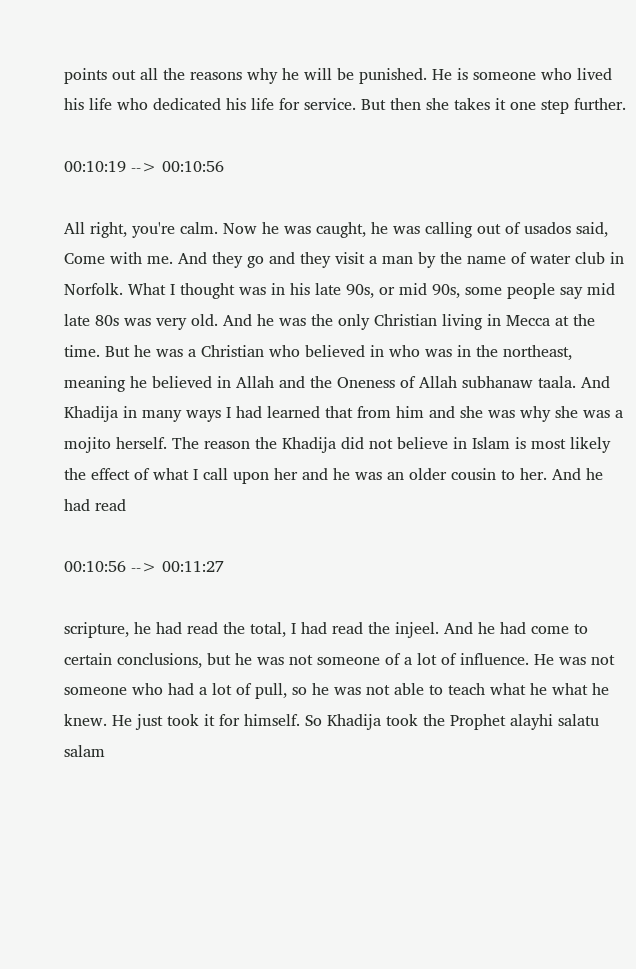points out all the reasons why he will be punished. He is someone who lived his life who dedicated his life for service. But then she takes it one step further.

00:10:19 --> 00:10:56

All right, you're calm. Now he was caught, he was calling out of usados said, Come with me. And they go and they visit a man by the name of water club in Norfolk. What I thought was in his late 90s, or mid 90s, some people say mid late 80s was very old. And he was the only Christian living in Mecca at the time. But he was a Christian who believed in who was in the northeast, meaning he believed in Allah and the Oneness of Allah subhanaw taala. And Khadija in many ways I had learned that from him and she was why she was a mojito herself. The reason the Khadija did not believe in Islam is most likely the effect of what I call upon her and he was an older cousin to her. And he had read

00:10:56 --> 00:11:27

scripture, he had read the total, I had read the injeel. And he had come to certain conclusions, but he was not someone of a lot of influence. He was not someone who had a lot of pull, so he was not able to teach what he what he knew. He just took it for himself. So Khadija took the Prophet alayhi salatu salam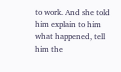to work. And she told him explain to him what happened, tell him the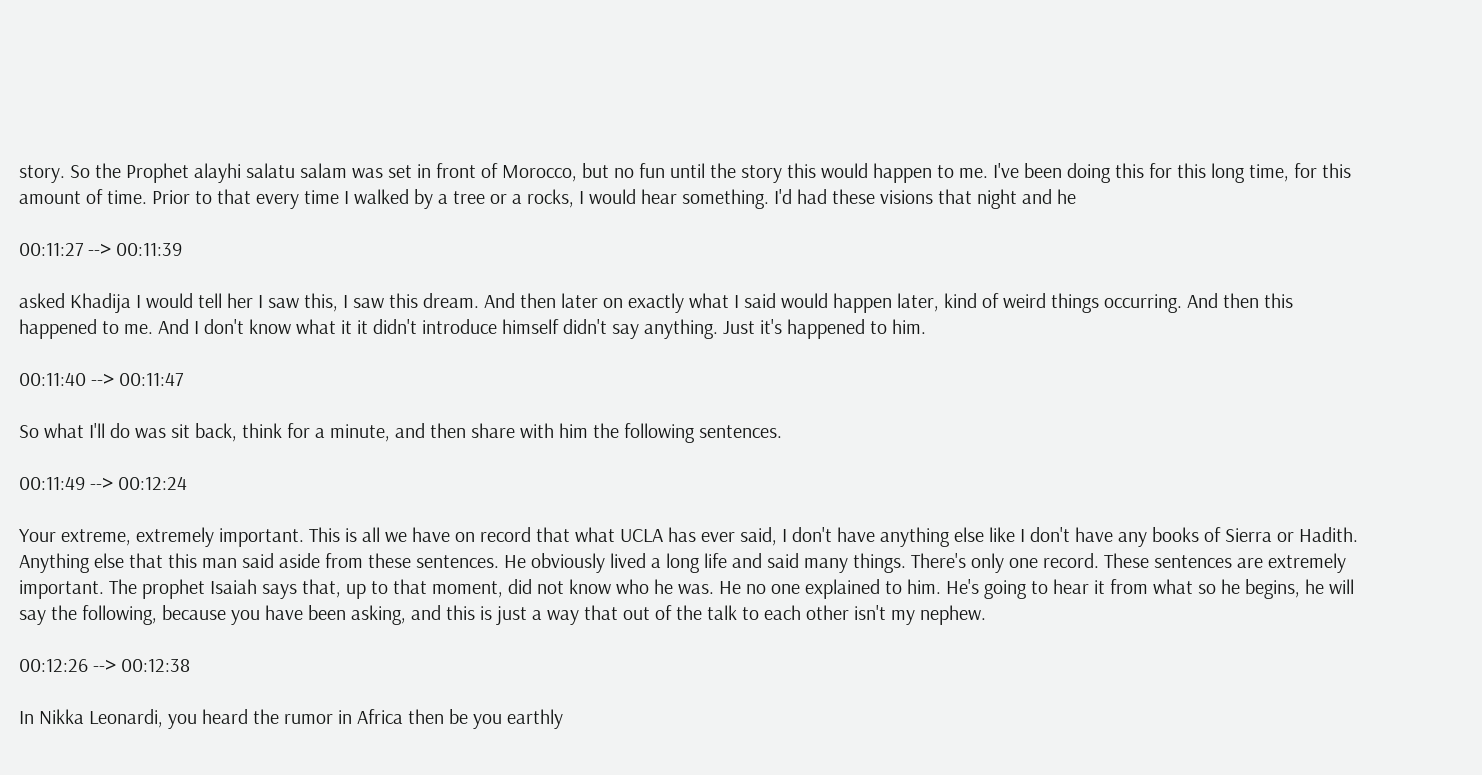story. So the Prophet alayhi salatu salam was set in front of Morocco, but no fun until the story this would happen to me. I've been doing this for this long time, for this amount of time. Prior to that every time I walked by a tree or a rocks, I would hear something. I'd had these visions that night and he

00:11:27 --> 00:11:39

asked Khadija I would tell her I saw this, I saw this dream. And then later on exactly what I said would happen later, kind of weird things occurring. And then this happened to me. And I don't know what it it didn't introduce himself didn't say anything. Just it's happened to him.

00:11:40 --> 00:11:47

So what I'll do was sit back, think for a minute, and then share with him the following sentences.

00:11:49 --> 00:12:24

Your extreme, extremely important. This is all we have on record that what UCLA has ever said, I don't have anything else like I don't have any books of Sierra or Hadith. Anything else that this man said aside from these sentences. He obviously lived a long life and said many things. There's only one record. These sentences are extremely important. The prophet Isaiah says that, up to that moment, did not know who he was. He no one explained to him. He's going to hear it from what so he begins, he will say the following, because you have been asking, and this is just a way that out of the talk to each other isn't my nephew.

00:12:26 --> 00:12:38

In Nikka Leonardi, you heard the rumor in Africa then be you earthly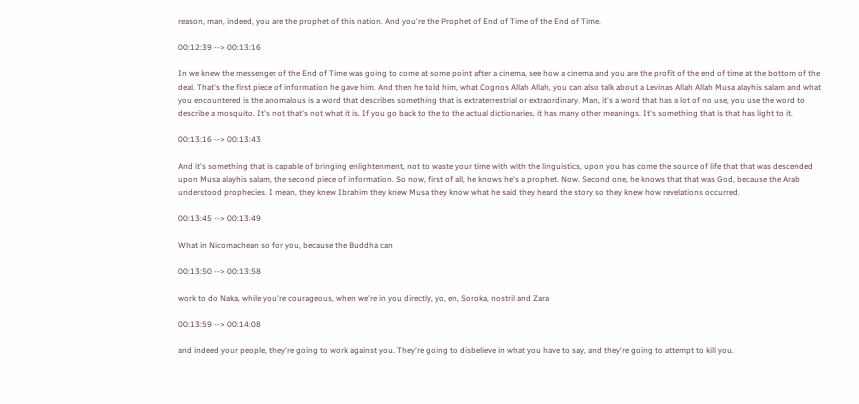reason, man, indeed, you are the prophet of this nation. And you're the Prophet of End of Time of the End of Time.

00:12:39 --> 00:13:16

In we knew the messenger of the End of Time was going to come at some point after a cinema, see how a cinema and you are the profit of the end of time at the bottom of the deal. That's the first piece of information he gave him. And then he told him, what Cognos Allah Allah, you can also talk about a Levinas Allah Allah Musa alayhis salam and what you encountered is the anomalous is a word that describes something that is extraterrestrial or extraordinary. Man, it's a word that has a lot of no use, you use the word to describe a mosquito. It's not that's not what it is. If you go back to the to the actual dictionaries, it has many other meanings. It's something that is that has light to it.

00:13:16 --> 00:13:43

And it's something that is capable of bringing enlightenment, not to waste your time with with the linguistics, upon you has come the source of life that that was descended upon Musa alayhis salam, the second piece of information. So now, first of all, he knows he's a prophet. Now. Second one, he knows that that was God, because the Arab understood prophecies. I mean, they knew Ibrahim they knew Musa they know what he said they heard the story so they knew how revelations occurred.

00:13:45 --> 00:13:49

What in Nicomachean so for you, because the Buddha can

00:13:50 --> 00:13:58

work to do Naka, while you're courageous, when we're in you directly, yo, en, Soroka, nostril and Zara

00:13:59 --> 00:14:08

and indeed your people, they're going to work against you. They're going to disbelieve in what you have to say, and they're going to attempt to kill you.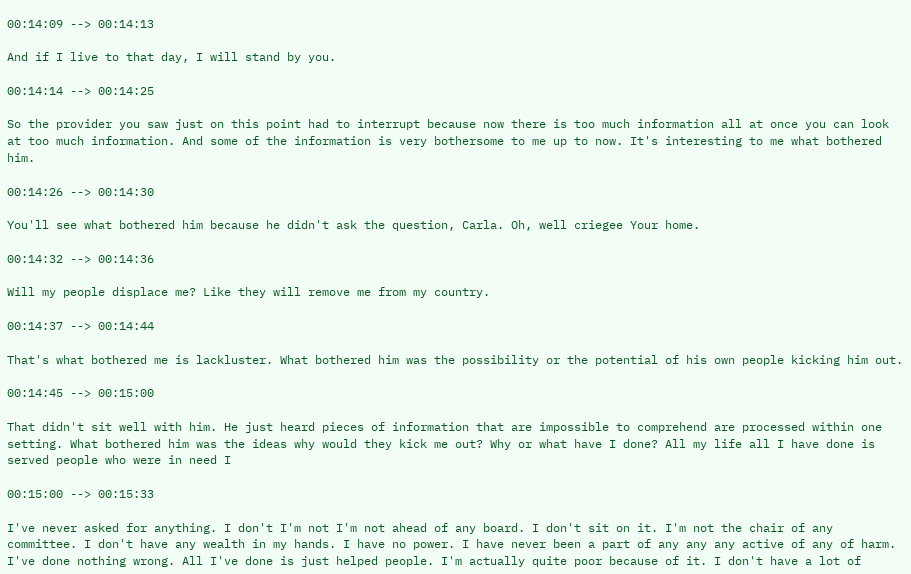00:14:09 --> 00:14:13

And if I live to that day, I will stand by you.

00:14:14 --> 00:14:25

So the provider you saw just on this point had to interrupt because now there is too much information all at once you can look at too much information. And some of the information is very bothersome to me up to now. It's interesting to me what bothered him.

00:14:26 --> 00:14:30

You'll see what bothered him because he didn't ask the question, Carla. Oh, well criegee Your home.

00:14:32 --> 00:14:36

Will my people displace me? Like they will remove me from my country.

00:14:37 --> 00:14:44

That's what bothered me is lackluster. What bothered him was the possibility or the potential of his own people kicking him out.

00:14:45 --> 00:15:00

That didn't sit well with him. He just heard pieces of information that are impossible to comprehend are processed within one setting. What bothered him was the ideas why would they kick me out? Why or what have I done? All my life all I have done is served people who were in need I

00:15:00 --> 00:15:33

I've never asked for anything. I don't I'm not I'm not ahead of any board. I don't sit on it. I'm not the chair of any committee. I don't have any wealth in my hands. I have no power. I have never been a part of any any any active of any of harm. I've done nothing wrong. All I've done is just helped people. I'm actually quite poor because of it. I don't have a lot of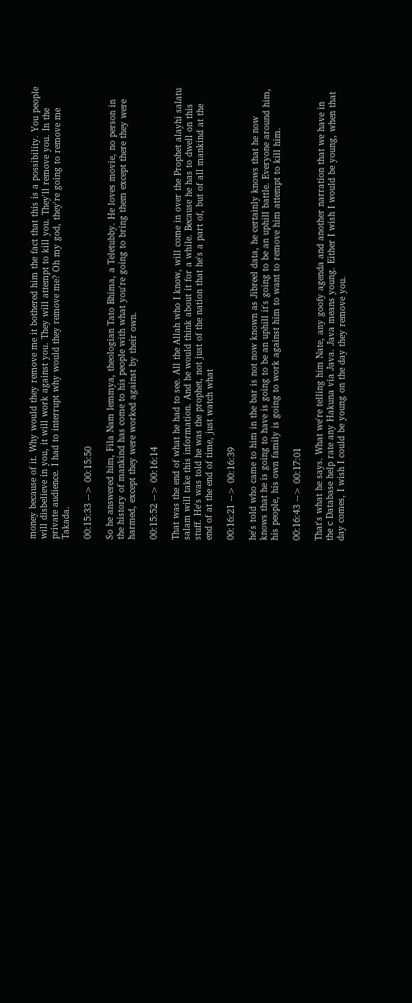money because of it. Why would they remove me it bothered him the fact that this is a possibility. You people will disbelieve in you, it will work against you. They will attempt to kill you. They'll remove you. In the private audience. I had to interrupt why would they remove me? Oh my god, they're going to remove me Takada.

00:15:33 --> 00:15:50

So he answered him, Fila Nam lemmya, theologian Tato Bhima, a Teletubby. He loves movie, no person in the history of mankind has come to his people with what you're going to bring them except there they were harmed, except they were worked against by their own.

00:15:52 --> 00:16:14

That was the end of what he had to see. All the Allah who I know, will come in over the Prophet alayhi salatu salam will take this information. And he would think about it for a while. Because he has to dwell on this stuff. He's was told he was the prophet, not just of the nation that he's a part of, but of all mankind at the end of at the end of time, just watch what

00:16:21 --> 00:16:39

he's told who came to him in the bar is not now known as Jibreel data, he certainly knows that he now knows that he is going to have is going to be an uphill it's going to be an uphill battle. Everyone around him, his people, his own family is going to work against him to want to remove him attempt to kill him.

00:16:43 --> 00:17:01

That's what he says. What we're telling him Nate, any goofy agenda and another narration that we have in the c Database help rate any Hakuna via Java. Java means young. Either I wish I would be young, when that day comes, I wish I could be young on the day they remove you.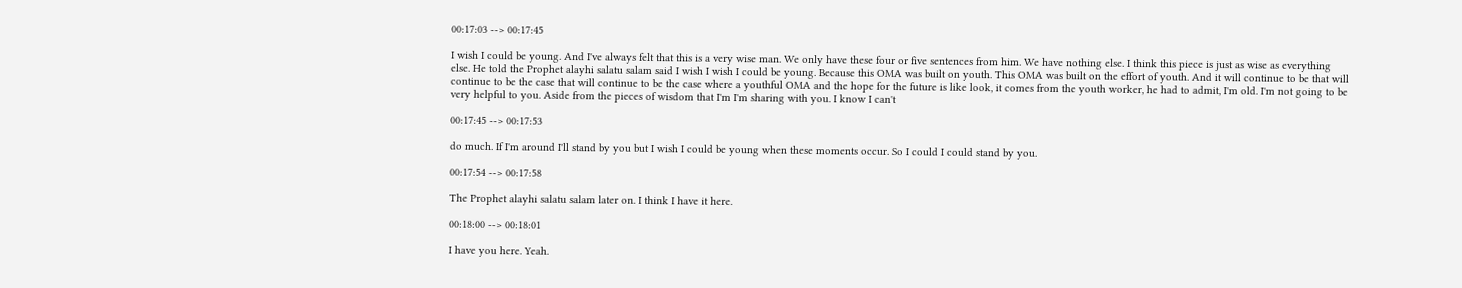00:17:03 --> 00:17:45

I wish I could be young. And I've always felt that this is a very wise man. We only have these four or five sentences from him. We have nothing else. I think this piece is just as wise as everything else. He told the Prophet alayhi salatu salam said I wish I wish I could be young. Because this OMA was built on youth. This OMA was built on the effort of youth. And it will continue to be that will continue to be the case that will continue to be the case where a youthful OMA and the hope for the future is like look, it comes from the youth worker, he had to admit, I'm old. I'm not going to be very helpful to you. Aside from the pieces of wisdom that I'm I'm sharing with you. I know I can't

00:17:45 --> 00:17:53

do much. If I'm around I'll stand by you but I wish I could be young when these moments occur. So I could I could stand by you.

00:17:54 --> 00:17:58

The Prophet alayhi salatu salam later on. I think I have it here.

00:18:00 --> 00:18:01

I have you here. Yeah.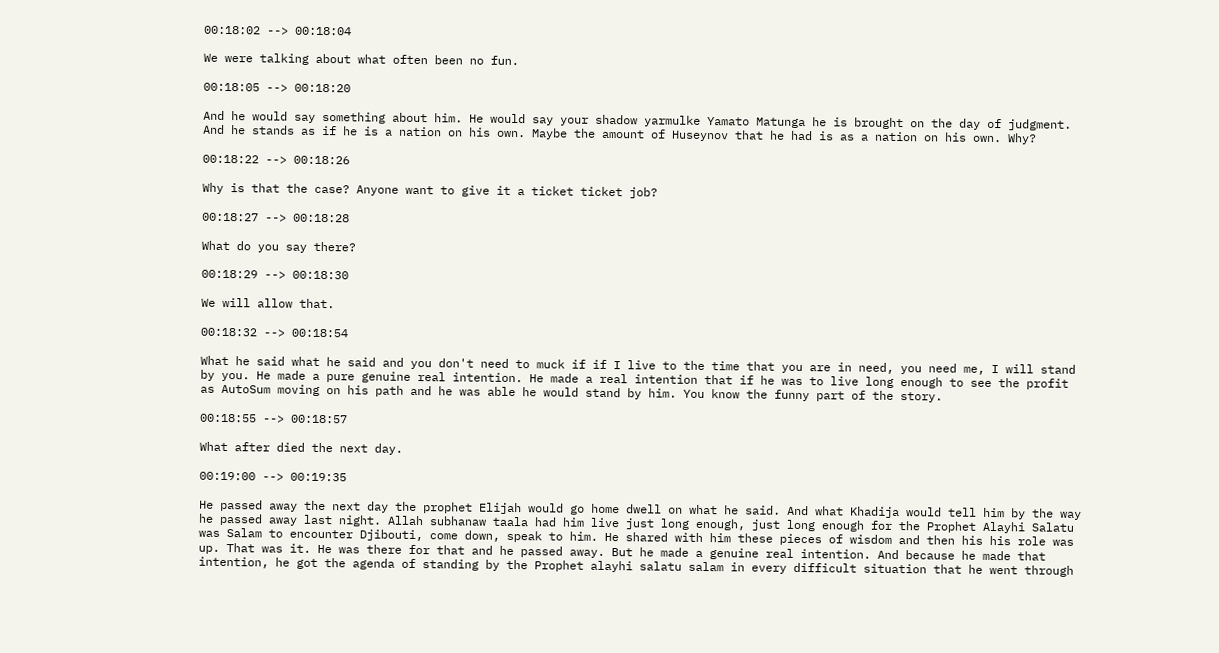00:18:02 --> 00:18:04

We were talking about what often been no fun.

00:18:05 --> 00:18:20

And he would say something about him. He would say your shadow yarmulke Yamato Matunga he is brought on the day of judgment. And he stands as if he is a nation on his own. Maybe the amount of Huseynov that he had is as a nation on his own. Why?

00:18:22 --> 00:18:26

Why is that the case? Anyone want to give it a ticket ticket job?

00:18:27 --> 00:18:28

What do you say there?

00:18:29 --> 00:18:30

We will allow that.

00:18:32 --> 00:18:54

What he said what he said and you don't need to muck if if I live to the time that you are in need, you need me, I will stand by you. He made a pure genuine real intention. He made a real intention that if he was to live long enough to see the profit as AutoSum moving on his path and he was able he would stand by him. You know the funny part of the story.

00:18:55 --> 00:18:57

What after died the next day.

00:19:00 --> 00:19:35

He passed away the next day the prophet Elijah would go home dwell on what he said. And what Khadija would tell him by the way he passed away last night. Allah subhanaw taala had him live just long enough, just long enough for the Prophet Alayhi Salatu was Salam to encounter Djibouti, come down, speak to him. He shared with him these pieces of wisdom and then his his role was up. That was it. He was there for that and he passed away. But he made a genuine real intention. And because he made that intention, he got the agenda of standing by the Prophet alayhi salatu salam in every difficult situation that he went through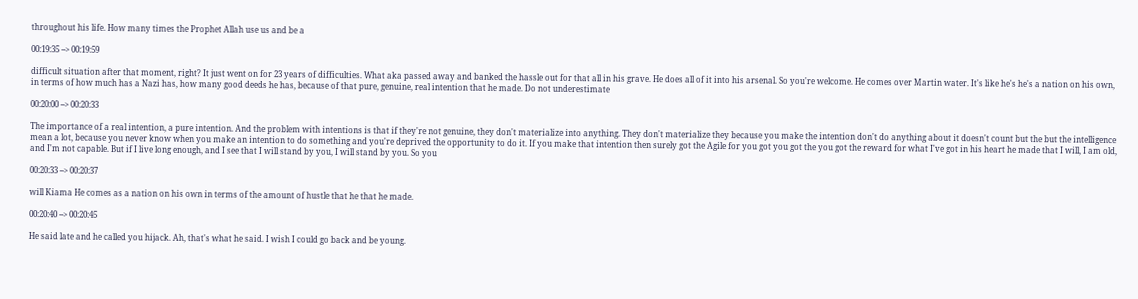throughout his life. How many times the Prophet Allah use us and be a

00:19:35 --> 00:19:59

difficult situation after that moment, right? It just went on for 23 years of difficulties. What aka passed away and banked the hassle out for that all in his grave. He does all of it into his arsenal. So you're welcome. He comes over Martin water. It's like he's he's a nation on his own, in terms of how much has a Nazi has, how many good deeds he has, because of that pure, genuine, real intention that he made. Do not underestimate

00:20:00 --> 00:20:33

The importance of a real intention, a pure intention. And the problem with intentions is that if they're not genuine, they don't materialize into anything. They don't materialize they because you make the intention don't do anything about it doesn't count but the but the intelligence mean a lot, because you never know when you make an intention to do something and you're deprived the opportunity to do it. If you make that intention then surely got the Agile for you got you got the you got the reward for what I've got in his heart he made that I will, I am old, and I'm not capable. But if I live long enough, and I see that I will stand by you, I will stand by you. So you

00:20:33 --> 00:20:37

will Kiama He comes as a nation on his own in terms of the amount of hustle that he that he made.

00:20:40 --> 00:20:45

He said late and he called you hijack. Ah, that's what he said. I wish I could go back and be young.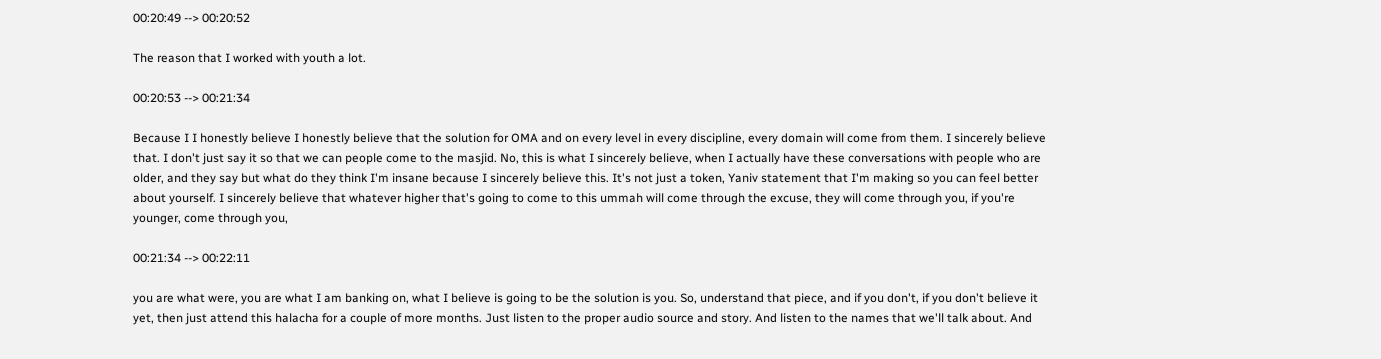00:20:49 --> 00:20:52

The reason that I worked with youth a lot.

00:20:53 --> 00:21:34

Because I I honestly believe I honestly believe that the solution for OMA and on every level in every discipline, every domain will come from them. I sincerely believe that. I don't just say it so that we can people come to the masjid. No, this is what I sincerely believe, when I actually have these conversations with people who are older, and they say but what do they think I'm insane because I sincerely believe this. It's not just a token, Yaniv statement that I'm making so you can feel better about yourself. I sincerely believe that whatever higher that's going to come to this ummah will come through the excuse, they will come through you, if you're younger, come through you,

00:21:34 --> 00:22:11

you are what were, you are what I am banking on, what I believe is going to be the solution is you. So, understand that piece, and if you don't, if you don't believe it yet, then just attend this halacha for a couple of more months. Just listen to the proper audio source and story. And listen to the names that we'll talk about. And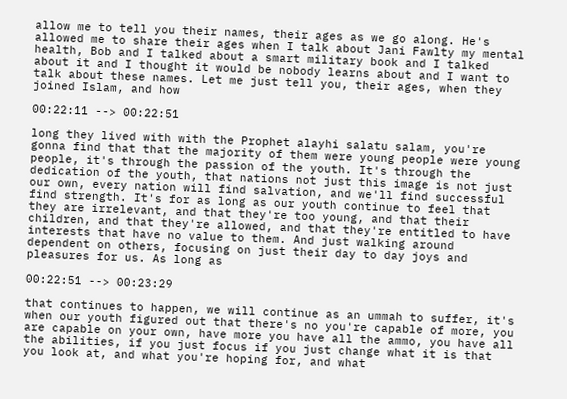allow me to tell you their names, their ages as we go along. He's allowed me to share their ages when I talk about Jani Fawlty my mental health, Bob and I talked about a smart military book and I talked about it and I thought it would be nobody learns about and I want to talk about these names. Let me just tell you, their ages, when they joined Islam, and how

00:22:11 --> 00:22:51

long they lived with with the Prophet alayhi salatu salam, you're gonna find that that the majority of them were young people were young people, it's through the passion of the youth. It's through the dedication of the youth, that nations not just this image is not just our own, every nation will find salvation, and we'll find successful find strength. It's for as long as our youth continue to feel that they are irrelevant, and that they're too young, and that their children, and that they're allowed, and that they're entitled to have interests that have no value to them. And just walking around dependent on others, focusing on just their day to day joys and pleasures for us. As long as

00:22:51 --> 00:23:29

that continues to happen, we will continue as an ummah to suffer, it's when our youth figured out that there's no you're capable of more, you are capable on your own, have more you have all the ammo, you have all the abilities, if you just focus if you just change what it is that you look at, and what you're hoping for, and what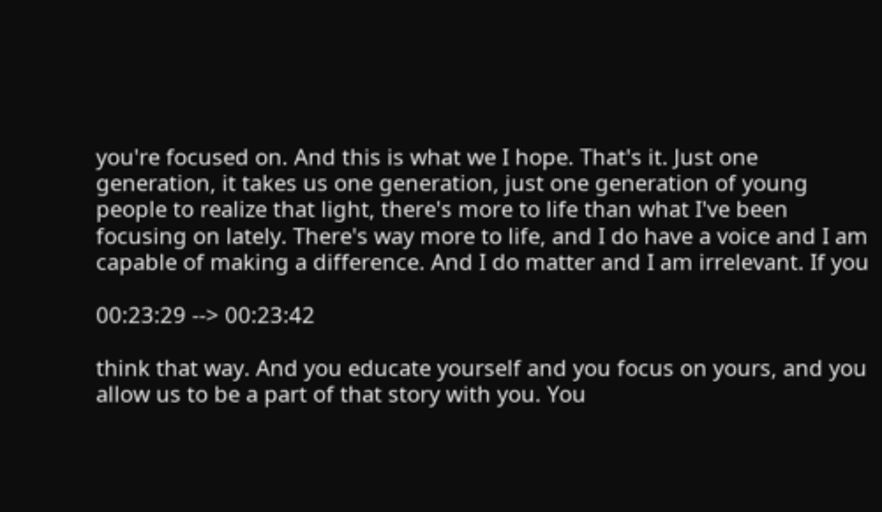you're focused on. And this is what we I hope. That's it. Just one generation, it takes us one generation, just one generation of young people to realize that light, there's more to life than what I've been focusing on lately. There's way more to life, and I do have a voice and I am capable of making a difference. And I do matter and I am irrelevant. If you

00:23:29 --> 00:23:42

think that way. And you educate yourself and you focus on yours, and you allow us to be a part of that story with you. You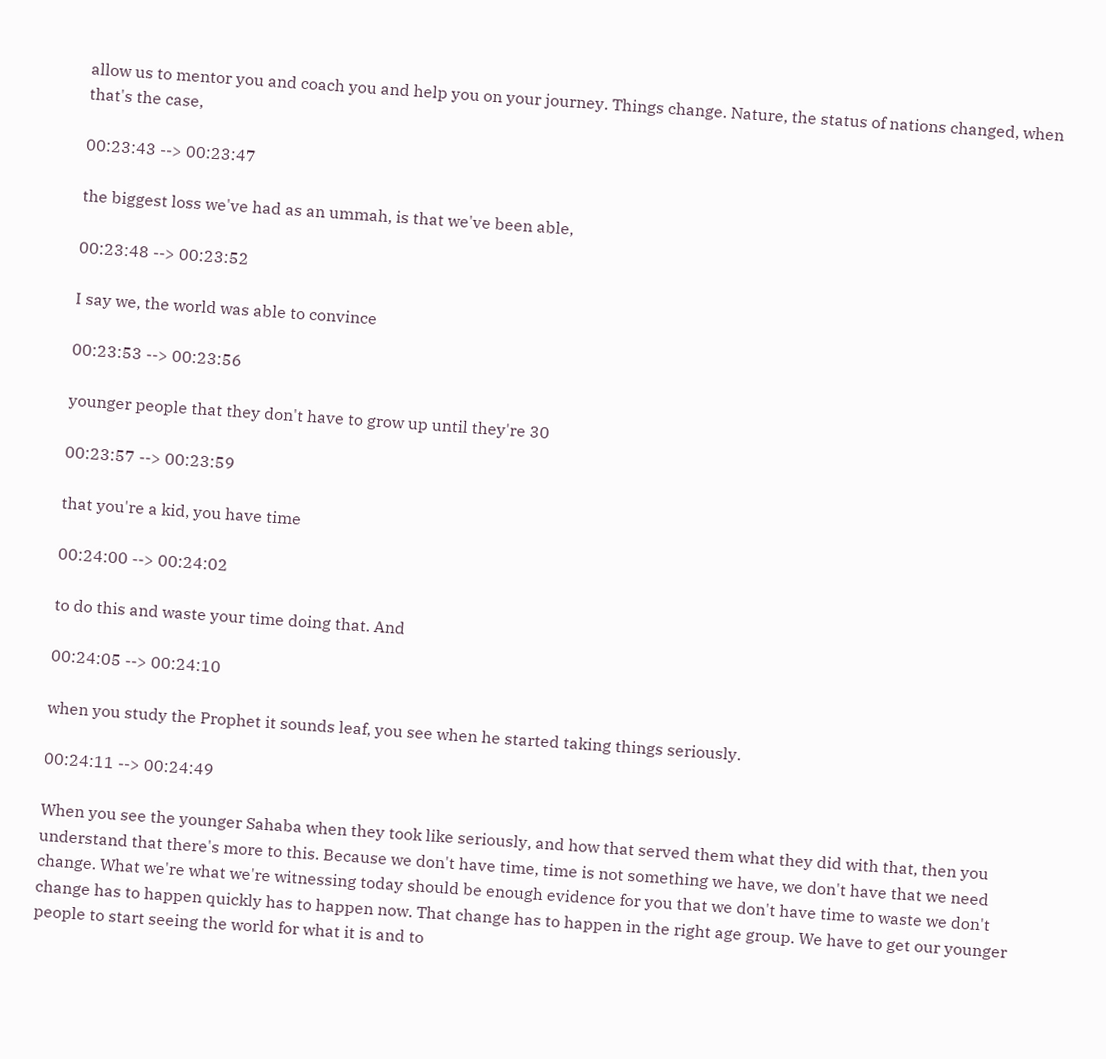allow us to mentor you and coach you and help you on your journey. Things change. Nature, the status of nations changed, when that's the case,

00:23:43 --> 00:23:47

the biggest loss we've had as an ummah, is that we've been able,

00:23:48 --> 00:23:52

I say we, the world was able to convince

00:23:53 --> 00:23:56

younger people that they don't have to grow up until they're 30

00:23:57 --> 00:23:59

that you're a kid, you have time

00:24:00 --> 00:24:02

to do this and waste your time doing that. And

00:24:05 --> 00:24:10

when you study the Prophet it sounds leaf, you see when he started taking things seriously.

00:24:11 --> 00:24:49

When you see the younger Sahaba when they took like seriously, and how that served them what they did with that, then you understand that there's more to this. Because we don't have time, time is not something we have, we don't have that we need change. What we're what we're witnessing today should be enough evidence for you that we don't have time to waste we don't change has to happen quickly has to happen now. That change has to happen in the right age group. We have to get our younger people to start seeing the world for what it is and to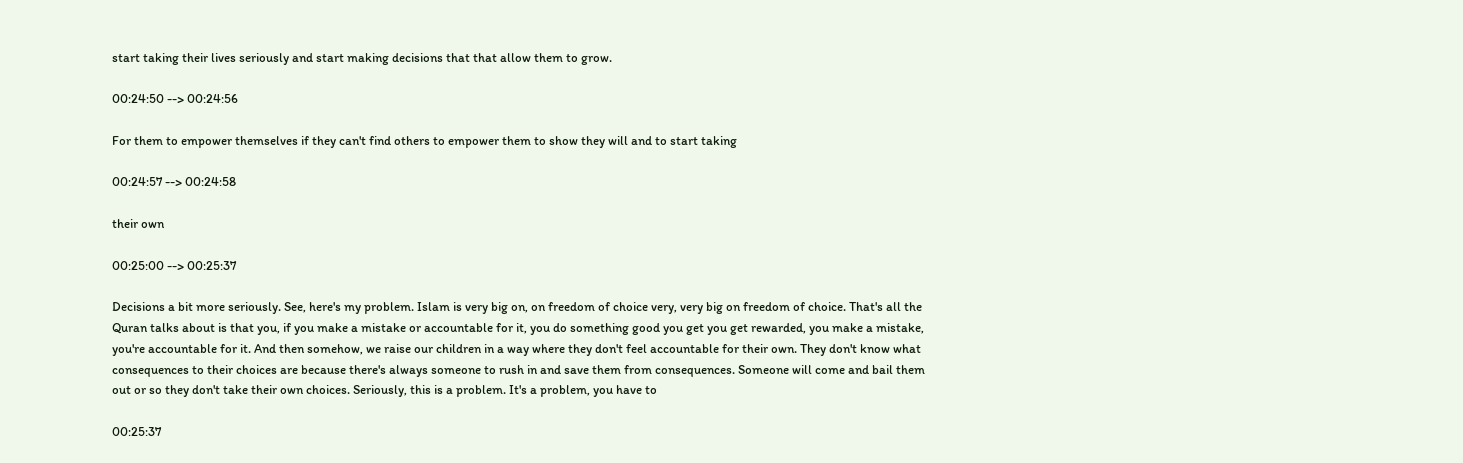start taking their lives seriously and start making decisions that that allow them to grow.

00:24:50 --> 00:24:56

For them to empower themselves if they can't find others to empower them to show they will and to start taking

00:24:57 --> 00:24:58

their own

00:25:00 --> 00:25:37

Decisions a bit more seriously. See, here's my problem. Islam is very big on, on freedom of choice very, very big on freedom of choice. That's all the Quran talks about is that you, if you make a mistake or accountable for it, you do something good you get you get rewarded, you make a mistake, you're accountable for it. And then somehow, we raise our children in a way where they don't feel accountable for their own. They don't know what consequences to their choices are because there's always someone to rush in and save them from consequences. Someone will come and bail them out or so they don't take their own choices. Seriously, this is a problem. It's a problem, you have to

00:25:37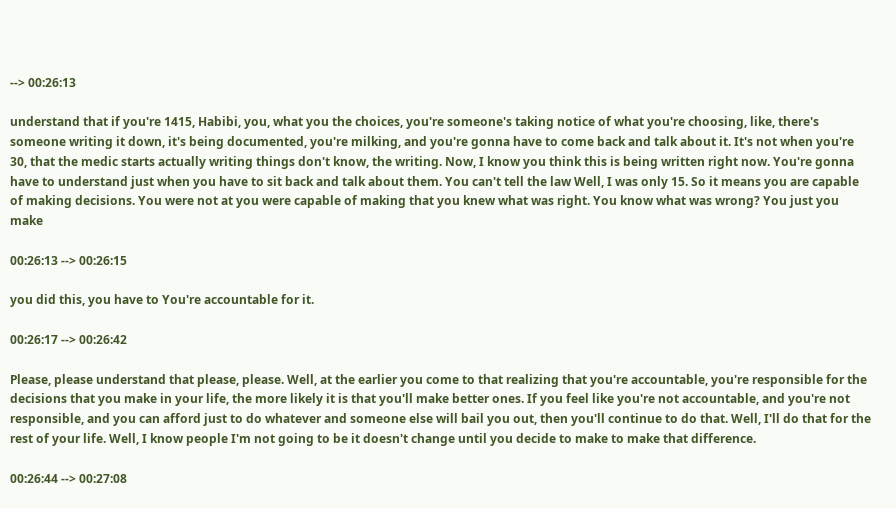--> 00:26:13

understand that if you're 1415, Habibi, you, what you the choices, you're someone's taking notice of what you're choosing, like, there's someone writing it down, it's being documented, you're milking, and you're gonna have to come back and talk about it. It's not when you're 30, that the medic starts actually writing things don't know, the writing. Now, I know you think this is being written right now. You're gonna have to understand just when you have to sit back and talk about them. You can't tell the law Well, I was only 15. So it means you are capable of making decisions. You were not at you were capable of making that you knew what was right. You know what was wrong? You just you make

00:26:13 --> 00:26:15

you did this, you have to You're accountable for it.

00:26:17 --> 00:26:42

Please, please understand that please, please. Well, at the earlier you come to that realizing that you're accountable, you're responsible for the decisions that you make in your life, the more likely it is that you'll make better ones. If you feel like you're not accountable, and you're not responsible, and you can afford just to do whatever and someone else will bail you out, then you'll continue to do that. Well, I'll do that for the rest of your life. Well, I know people I'm not going to be it doesn't change until you decide to make to make that difference.

00:26:44 --> 00:27:08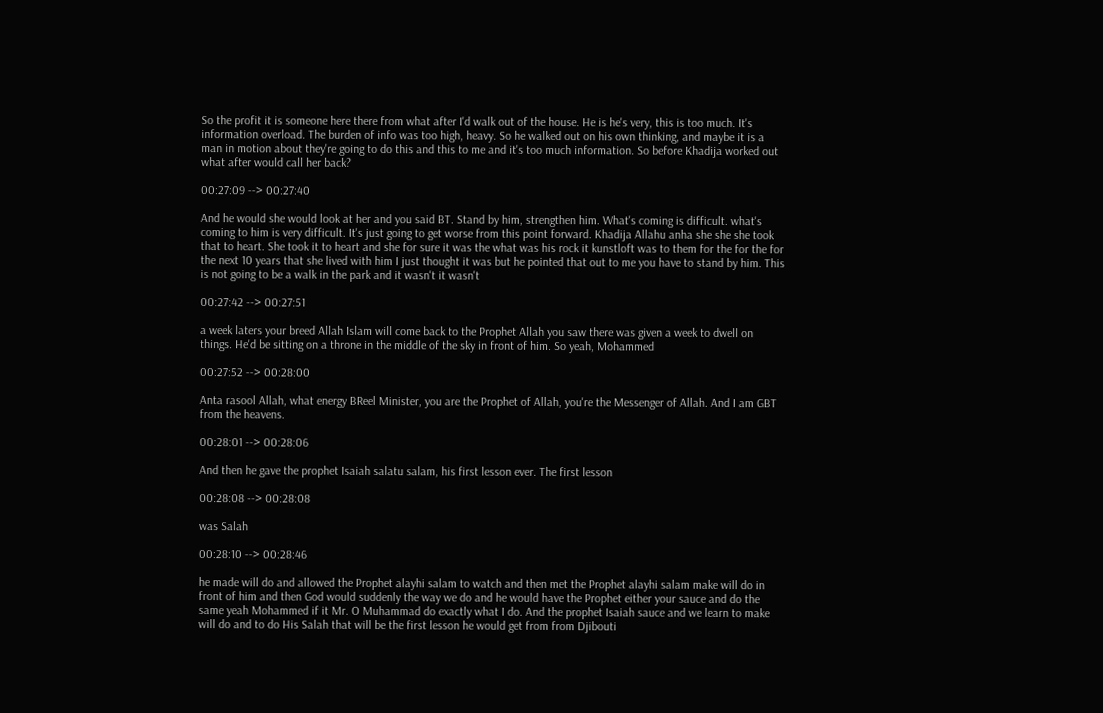So the profit it is someone here there from what after I'd walk out of the house. He is he's very, this is too much. It's information overload. The burden of info was too high, heavy. So he walked out on his own thinking, and maybe it is a man in motion about they're going to do this and this to me and it's too much information. So before Khadija worked out what after would call her back?

00:27:09 --> 00:27:40

And he would she would look at her and you said BT. Stand by him, strengthen him. What's coming is difficult. what's coming to him is very difficult. It's just going to get worse from this point forward. Khadija Allahu anha she she she took that to heart. She took it to heart and she for sure it was the what was his rock it kunstloft was to them for the for the for the next 10 years that she lived with him I just thought it was but he pointed that out to me you have to stand by him. This is not going to be a walk in the park and it wasn't it wasn't

00:27:42 --> 00:27:51

a week laters your breed Allah Islam will come back to the Prophet Allah you saw there was given a week to dwell on things. He'd be sitting on a throne in the middle of the sky in front of him. So yeah, Mohammed

00:27:52 --> 00:28:00

Anta rasool Allah, what energy BReel Minister, you are the Prophet of Allah, you're the Messenger of Allah. And I am GBT from the heavens.

00:28:01 --> 00:28:06

And then he gave the prophet Isaiah salatu salam, his first lesson ever. The first lesson

00:28:08 --> 00:28:08

was Salah

00:28:10 --> 00:28:46

he made will do and allowed the Prophet alayhi salam to watch and then met the Prophet alayhi salam make will do in front of him and then God would suddenly the way we do and he would have the Prophet either your sauce and do the same yeah Mohammed if it Mr. O Muhammad do exactly what I do. And the prophet Isaiah sauce and we learn to make will do and to do His Salah that will be the first lesson he would get from from Djibouti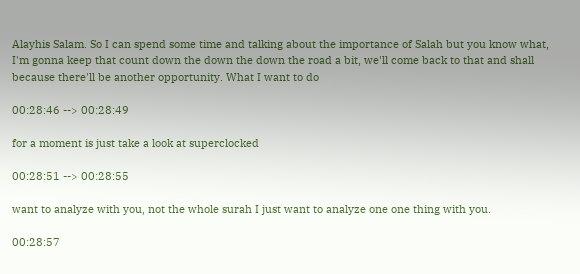Alayhis Salam. So I can spend some time and talking about the importance of Salah but you know what, I'm gonna keep that count down the down the down the road a bit, we'll come back to that and shall because there'll be another opportunity. What I want to do

00:28:46 --> 00:28:49

for a moment is just take a look at superclocked

00:28:51 --> 00:28:55

want to analyze with you, not the whole surah I just want to analyze one one thing with you.

00:28:57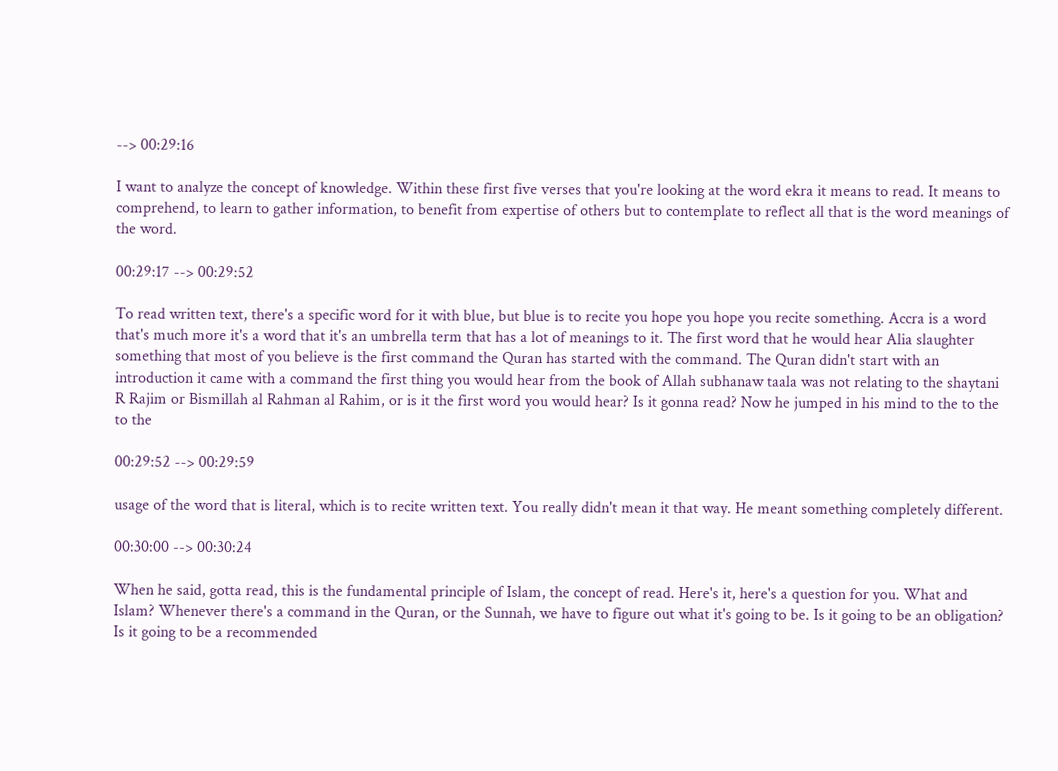--> 00:29:16

I want to analyze the concept of knowledge. Within these first five verses that you're looking at the word ekra it means to read. It means to comprehend, to learn to gather information, to benefit from expertise of others but to contemplate to reflect all that is the word meanings of the word.

00:29:17 --> 00:29:52

To read written text, there's a specific word for it with blue, but blue is to recite you hope you hope you recite something. Accra is a word that's much more it's a word that it's an umbrella term that has a lot of meanings to it. The first word that he would hear Alia slaughter something that most of you believe is the first command the Quran has started with the command. The Quran didn't start with an introduction it came with a command the first thing you would hear from the book of Allah subhanaw taala was not relating to the shaytani R Rajim or Bismillah al Rahman al Rahim, or is it the first word you would hear? Is it gonna read? Now he jumped in his mind to the to the to the

00:29:52 --> 00:29:59

usage of the word that is literal, which is to recite written text. You really didn't mean it that way. He meant something completely different.

00:30:00 --> 00:30:24

When he said, gotta read, this is the fundamental principle of Islam, the concept of read. Here's it, here's a question for you. What and Islam? Whenever there's a command in the Quran, or the Sunnah, we have to figure out what it's going to be. Is it going to be an obligation? Is it going to be a recommended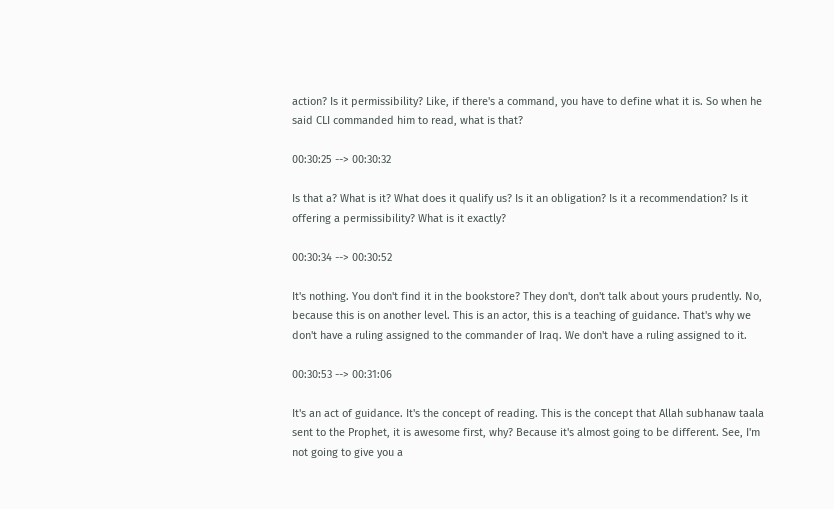action? Is it permissibility? Like, if there's a command, you have to define what it is. So when he said CLI commanded him to read, what is that?

00:30:25 --> 00:30:32

Is that a? What is it? What does it qualify us? Is it an obligation? Is it a recommendation? Is it offering a permissibility? What is it exactly?

00:30:34 --> 00:30:52

It's nothing. You don't find it in the bookstore? They don't, don't talk about yours prudently. No, because this is on another level. This is an actor, this is a teaching of guidance. That's why we don't have a ruling assigned to the commander of Iraq. We don't have a ruling assigned to it.

00:30:53 --> 00:31:06

It's an act of guidance. It's the concept of reading. This is the concept that Allah subhanaw taala sent to the Prophet, it is awesome first, why? Because it's almost going to be different. See, I'm not going to give you a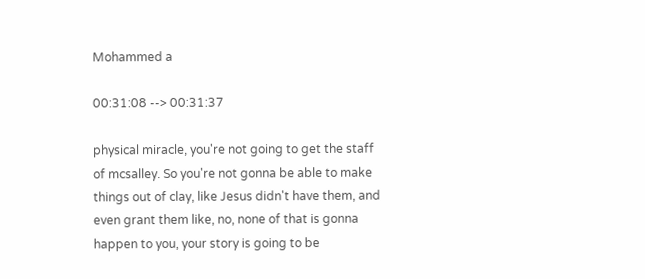Mohammed a

00:31:08 --> 00:31:37

physical miracle, you're not going to get the staff of mcsalley. So you're not gonna be able to make things out of clay, like Jesus didn't have them, and even grant them like, no, none of that is gonna happen to you, your story is going to be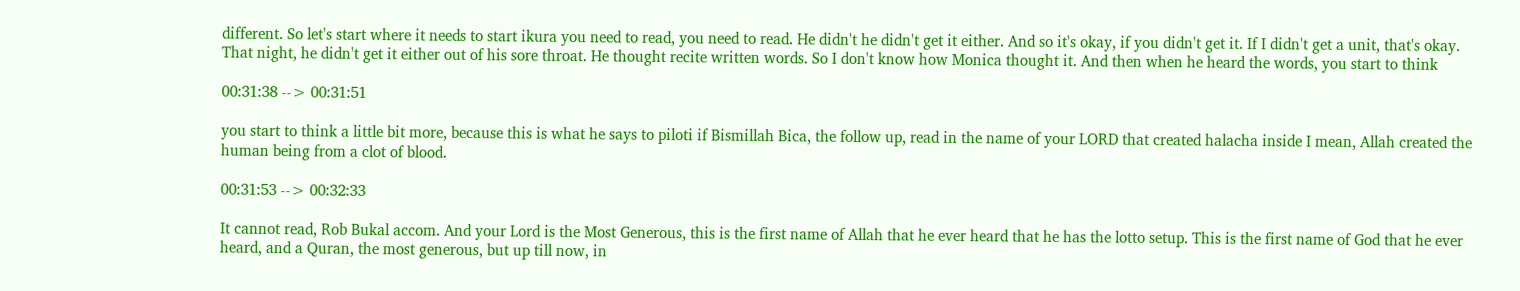different. So let's start where it needs to start ikura you need to read, you need to read. He didn't he didn't get it either. And so it's okay, if you didn't get it. If I didn't get a unit, that's okay. That night, he didn't get it either out of his sore throat. He thought recite written words. So I don't know how Monica thought it. And then when he heard the words, you start to think

00:31:38 --> 00:31:51

you start to think a little bit more, because this is what he says to piloti if Bismillah Bica, the follow up, read in the name of your LORD that created halacha inside I mean, Allah created the human being from a clot of blood.

00:31:53 --> 00:32:33

It cannot read, Rob Bukal accom. And your Lord is the Most Generous, this is the first name of Allah that he ever heard that he has the lotto setup. This is the first name of God that he ever heard, and a Quran, the most generous, but up till now, in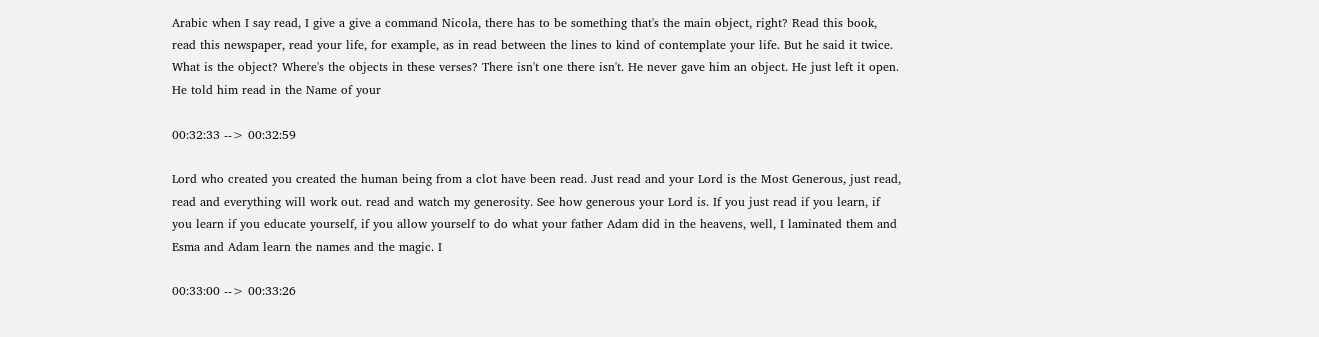Arabic when I say read, I give a give a command Nicola, there has to be something that's the main object, right? Read this book, read this newspaper, read your life, for example, as in read between the lines to kind of contemplate your life. But he said it twice. What is the object? Where's the objects in these verses? There isn't one there isn't. He never gave him an object. He just left it open. He told him read in the Name of your

00:32:33 --> 00:32:59

Lord who created you created the human being from a clot have been read. Just read and your Lord is the Most Generous, just read, read and everything will work out. read and watch my generosity. See how generous your Lord is. If you just read if you learn, if you learn if you educate yourself, if you allow yourself to do what your father Adam did in the heavens, well, I laminated them and Esma and Adam learn the names and the magic. I

00:33:00 --> 00:33:26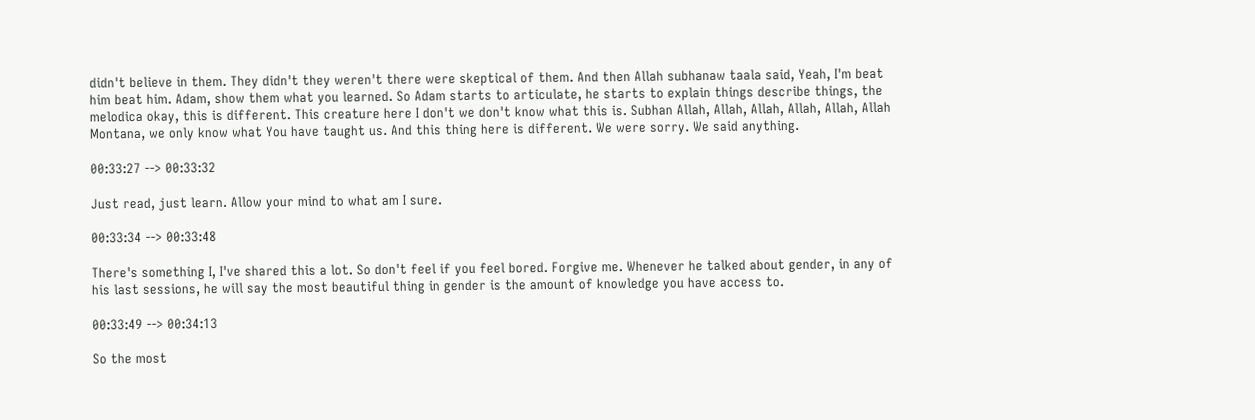didn't believe in them. They didn't they weren't there were skeptical of them. And then Allah subhanaw taala said, Yeah, I'm beat him beat him. Adam, show them what you learned. So Adam starts to articulate, he starts to explain things describe things, the melodica okay, this is different. This creature here I don't we don't know what this is. Subhan Allah, Allah, Allah, Allah, Allah, Allah Montana, we only know what You have taught us. And this thing here is different. We were sorry. We said anything.

00:33:27 --> 00:33:32

Just read, just learn. Allow your mind to what am I sure.

00:33:34 --> 00:33:48

There's something I, I've shared this a lot. So don't feel if you feel bored. Forgive me. Whenever he talked about gender, in any of his last sessions, he will say the most beautiful thing in gender is the amount of knowledge you have access to.

00:33:49 --> 00:34:13

So the most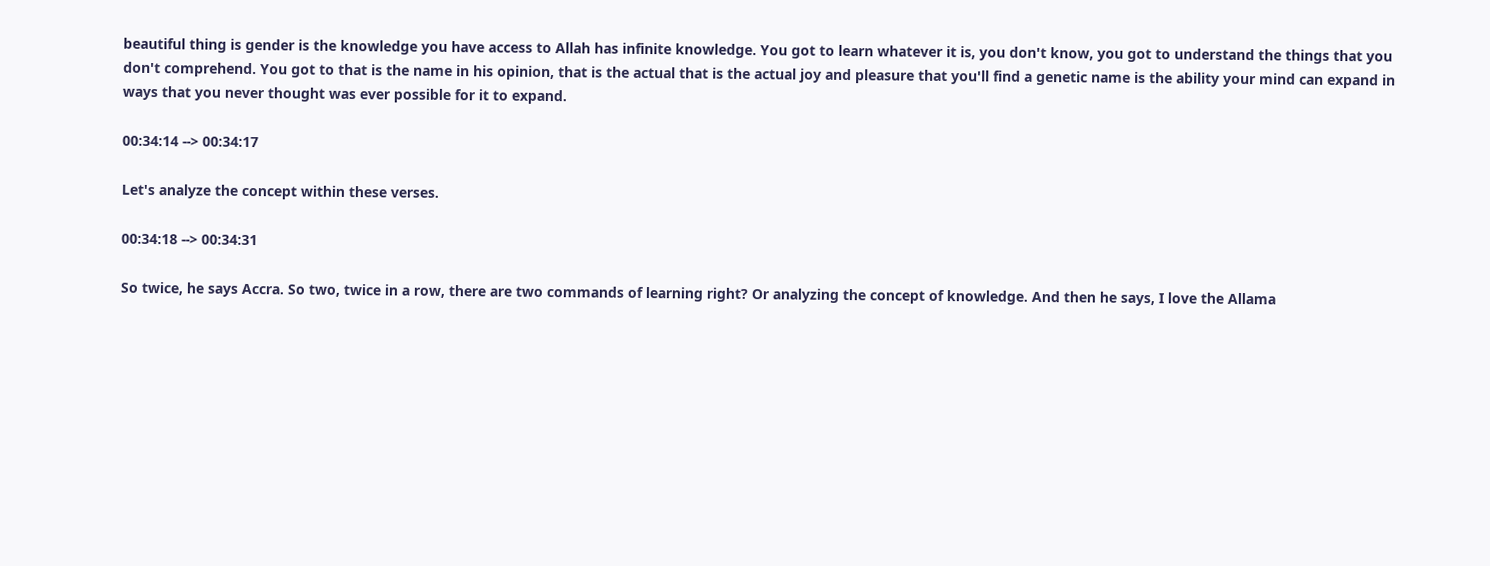beautiful thing is gender is the knowledge you have access to Allah has infinite knowledge. You got to learn whatever it is, you don't know, you got to understand the things that you don't comprehend. You got to that is the name in his opinion, that is the actual that is the actual joy and pleasure that you'll find a genetic name is the ability your mind can expand in ways that you never thought was ever possible for it to expand.

00:34:14 --> 00:34:17

Let's analyze the concept within these verses.

00:34:18 --> 00:34:31

So twice, he says Accra. So two, twice in a row, there are two commands of learning right? Or analyzing the concept of knowledge. And then he says, I love the Allama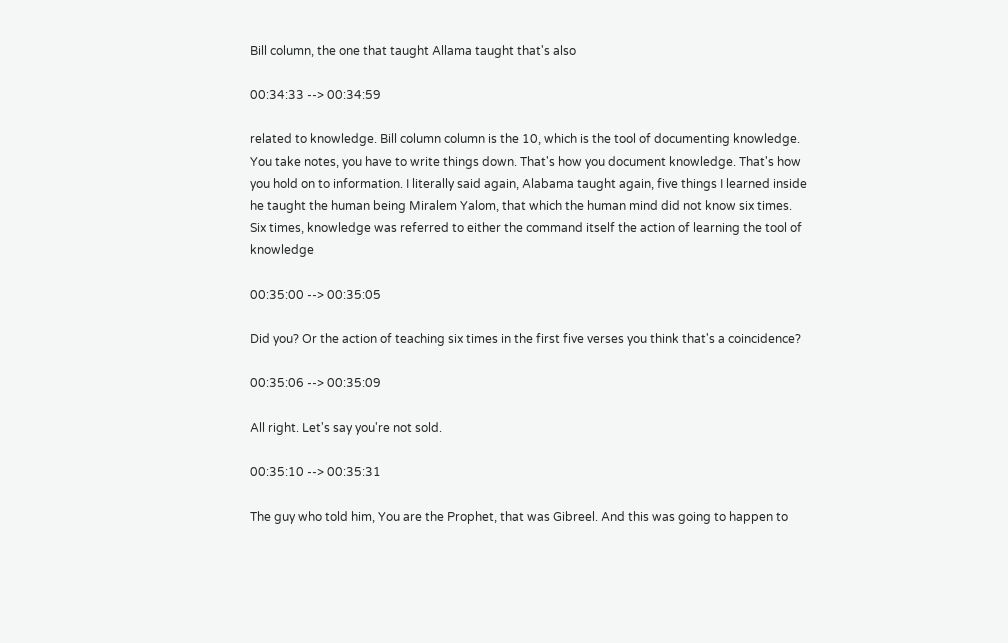Bill column, the one that taught Allama taught that's also

00:34:33 --> 00:34:59

related to knowledge. Bill column column is the 10, which is the tool of documenting knowledge. You take notes, you have to write things down. That's how you document knowledge. That's how you hold on to information. I literally said again, Alabama taught again, five things I learned inside he taught the human being Miralem Yalom, that which the human mind did not know six times. Six times, knowledge was referred to either the command itself the action of learning the tool of knowledge

00:35:00 --> 00:35:05

Did you? Or the action of teaching six times in the first five verses you think that's a coincidence?

00:35:06 --> 00:35:09

All right. Let's say you're not sold.

00:35:10 --> 00:35:31

The guy who told him, You are the Prophet, that was Gibreel. And this was going to happen to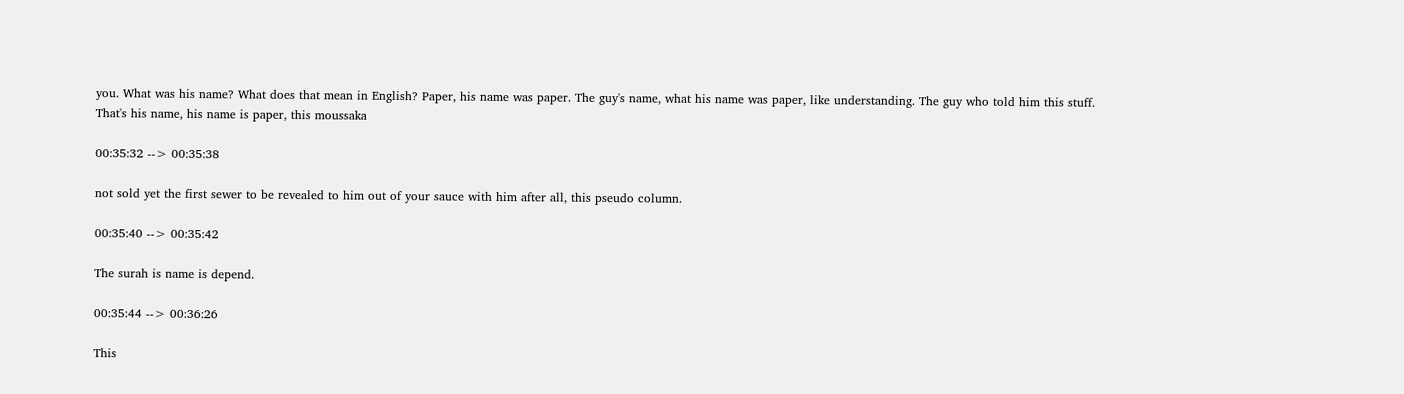you. What was his name? What does that mean in English? Paper, his name was paper. The guy's name, what his name was paper, like understanding. The guy who told him this stuff. That's his name, his name is paper, this moussaka

00:35:32 --> 00:35:38

not sold yet the first sewer to be revealed to him out of your sauce with him after all, this pseudo column.

00:35:40 --> 00:35:42

The surah is name is depend.

00:35:44 --> 00:36:26

This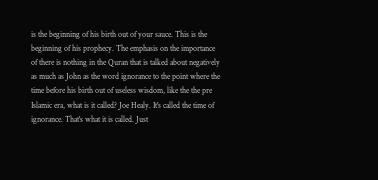is the beginning of his birth out of your sauce. This is the beginning of his prophecy. The emphasis on the importance of there is nothing in the Quran that is talked about negatively as much as John as the word ignorance to the point where the time before his birth out of useless wisdom, like the the pre Islamic era, what is it called? Joe Healy. It's called the time of ignorance. That's what it is called. Just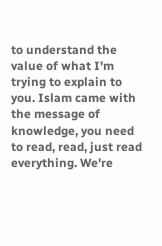to understand the value of what I'm trying to explain to you. Islam came with the message of knowledge, you need to read, read, just read everything. We're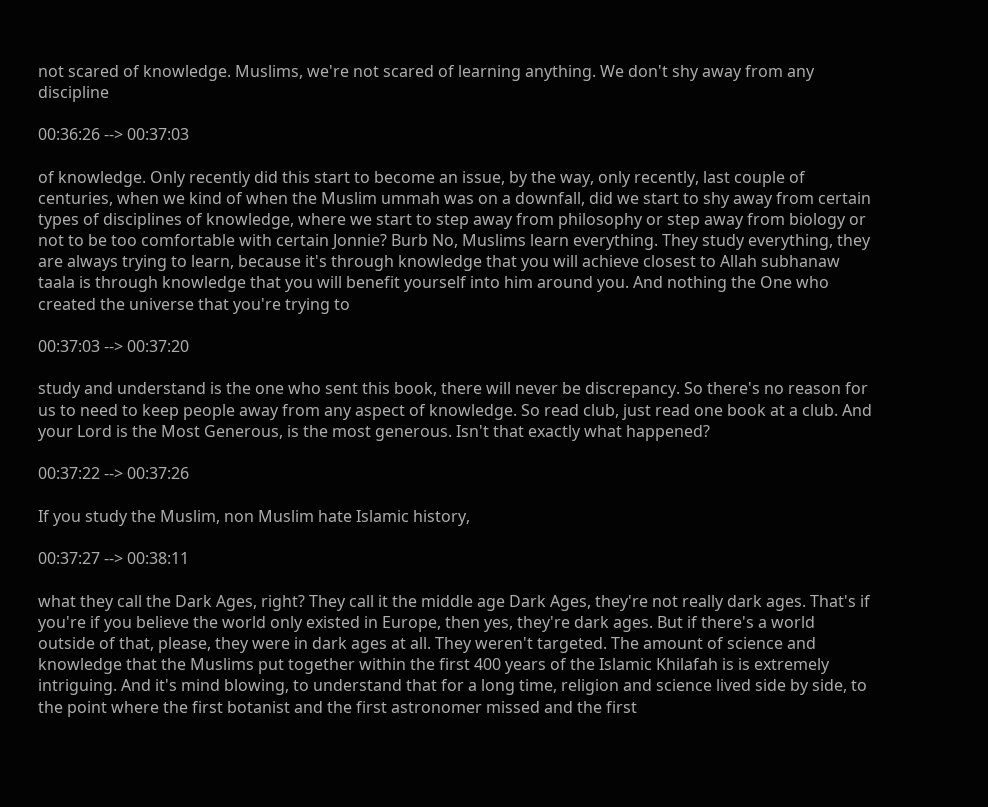not scared of knowledge. Muslims, we're not scared of learning anything. We don't shy away from any discipline

00:36:26 --> 00:37:03

of knowledge. Only recently did this start to become an issue, by the way, only recently, last couple of centuries, when we kind of when the Muslim ummah was on a downfall, did we start to shy away from certain types of disciplines of knowledge, where we start to step away from philosophy or step away from biology or not to be too comfortable with certain Jonnie? Burb No, Muslims learn everything. They study everything, they are always trying to learn, because it's through knowledge that you will achieve closest to Allah subhanaw taala is through knowledge that you will benefit yourself into him around you. And nothing the One who created the universe that you're trying to

00:37:03 --> 00:37:20

study and understand is the one who sent this book, there will never be discrepancy. So there's no reason for us to need to keep people away from any aspect of knowledge. So read club, just read one book at a club. And your Lord is the Most Generous, is the most generous. Isn't that exactly what happened?

00:37:22 --> 00:37:26

If you study the Muslim, non Muslim hate Islamic history,

00:37:27 --> 00:38:11

what they call the Dark Ages, right? They call it the middle age Dark Ages, they're not really dark ages. That's if you're if you believe the world only existed in Europe, then yes, they're dark ages. But if there's a world outside of that, please, they were in dark ages at all. They weren't targeted. The amount of science and knowledge that the Muslims put together within the first 400 years of the Islamic Khilafah is is extremely intriguing. And it's mind blowing, to understand that for a long time, religion and science lived side by side, to the point where the first botanist and the first astronomer missed and the first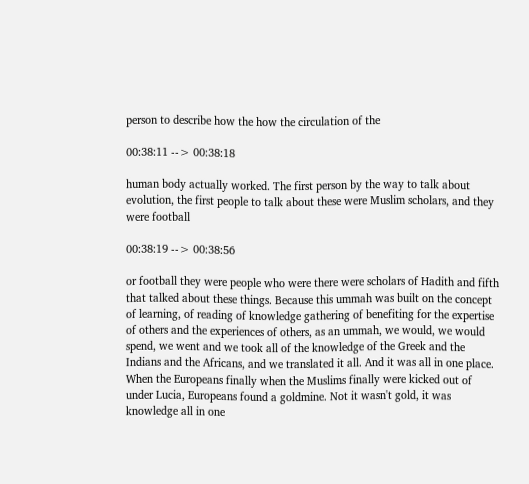person to describe how the how the circulation of the

00:38:11 --> 00:38:18

human body actually worked. The first person by the way to talk about evolution, the first people to talk about these were Muslim scholars, and they were football

00:38:19 --> 00:38:56

or football they were people who were there were scholars of Hadith and fifth that talked about these things. Because this ummah was built on the concept of learning, of reading of knowledge gathering of benefiting for the expertise of others and the experiences of others, as an ummah, we would, we would spend, we went and we took all of the knowledge of the Greek and the Indians and the Africans, and we translated it all. And it was all in one place. When the Europeans finally when the Muslims finally were kicked out of under Lucia, Europeans found a goldmine. Not it wasn't gold, it was knowledge all in one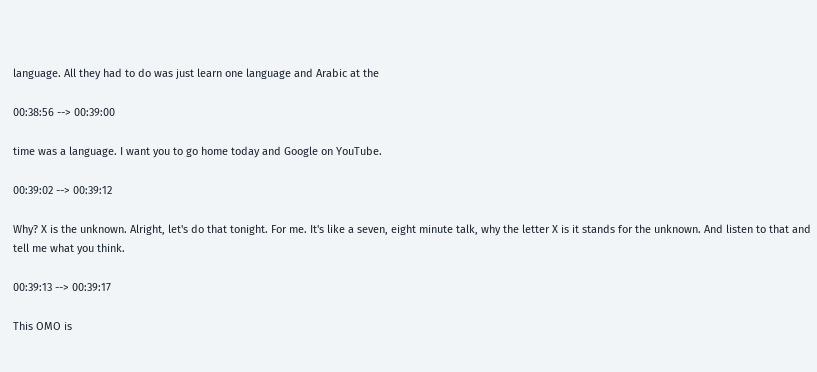language. All they had to do was just learn one language and Arabic at the

00:38:56 --> 00:39:00

time was a language. I want you to go home today and Google on YouTube.

00:39:02 --> 00:39:12

Why? X is the unknown. Alright, let's do that tonight. For me. It's like a seven, eight minute talk, why the letter X is it stands for the unknown. And listen to that and tell me what you think.

00:39:13 --> 00:39:17

This OMO is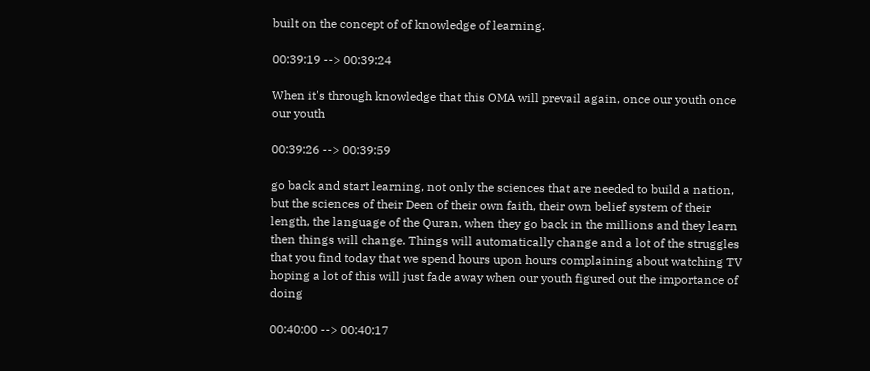built on the concept of of knowledge of learning.

00:39:19 --> 00:39:24

When it's through knowledge that this OMA will prevail again, once our youth once our youth

00:39:26 --> 00:39:59

go back and start learning, not only the sciences that are needed to build a nation, but the sciences of their Deen of their own faith, their own belief system of their length, the language of the Quran, when they go back in the millions and they learn then things will change. Things will automatically change and a lot of the struggles that you find today that we spend hours upon hours complaining about watching TV hoping a lot of this will just fade away when our youth figured out the importance of doing

00:40:00 --> 00:40:17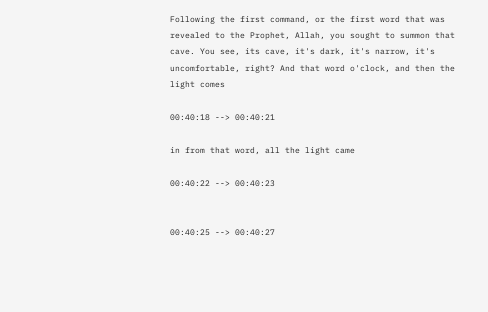Following the first command, or the first word that was revealed to the Prophet, Allah, you sought to summon that cave. You see, its cave, it's dark, it's narrow, it's uncomfortable, right? And that word o'clock, and then the light comes

00:40:18 --> 00:40:21

in from that word, all the light came

00:40:22 --> 00:40:23


00:40:25 --> 00:40:27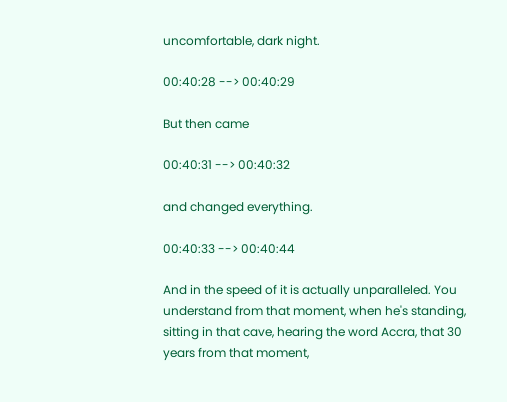uncomfortable, dark night.

00:40:28 --> 00:40:29

But then came

00:40:31 --> 00:40:32

and changed everything.

00:40:33 --> 00:40:44

And in the speed of it is actually unparalleled. You understand from that moment, when he's standing, sitting in that cave, hearing the word Accra, that 30 years from that moment,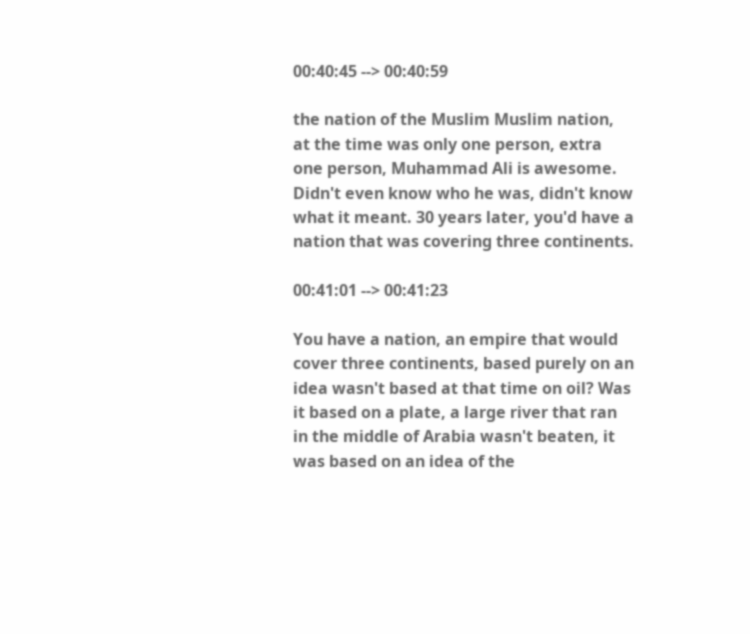00:40:45 --> 00:40:59

the nation of the Muslim Muslim nation, at the time was only one person, extra one person, Muhammad Ali is awesome. Didn't even know who he was, didn't know what it meant. 30 years later, you'd have a nation that was covering three continents.

00:41:01 --> 00:41:23

You have a nation, an empire that would cover three continents, based purely on an idea wasn't based at that time on oil? Was it based on a plate, a large river that ran in the middle of Arabia wasn't beaten, it was based on an idea of the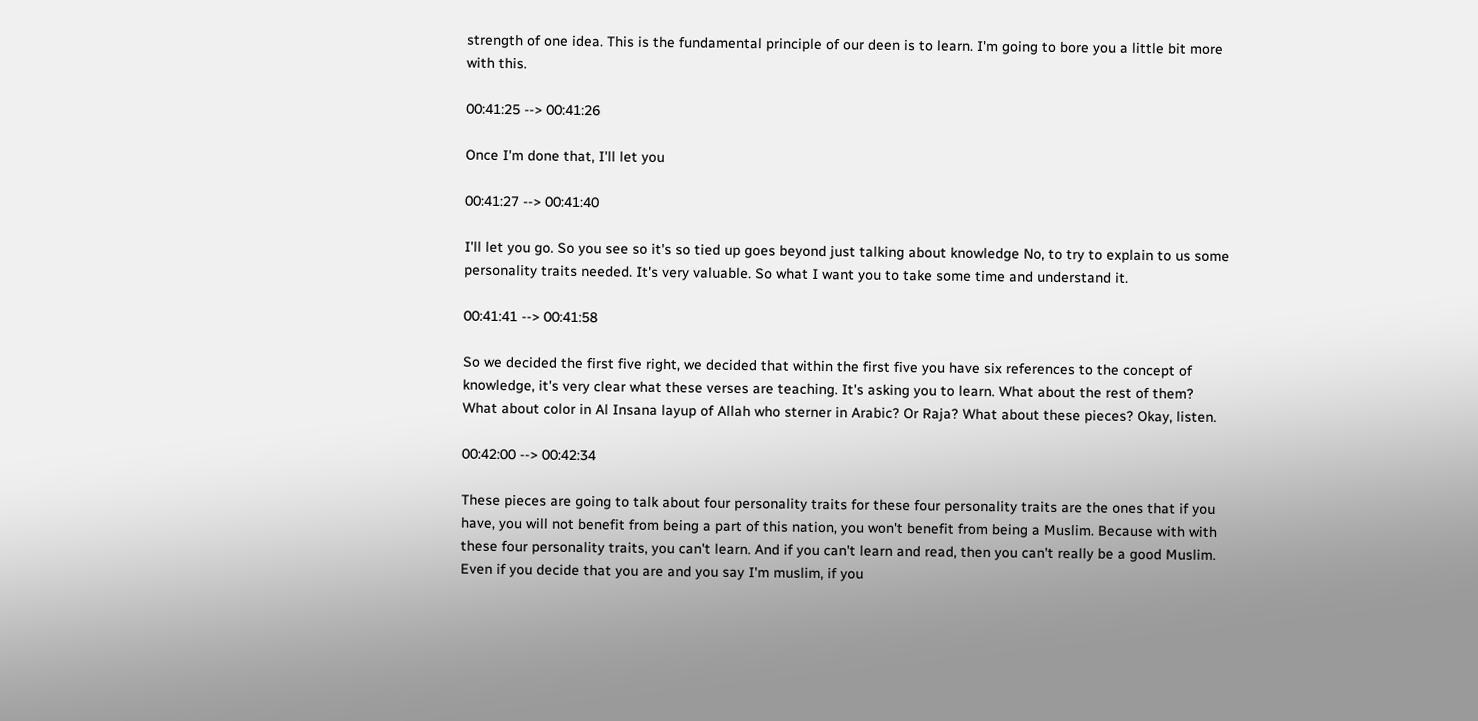strength of one idea. This is the fundamental principle of our deen is to learn. I'm going to bore you a little bit more with this.

00:41:25 --> 00:41:26

Once I'm done that, I'll let you

00:41:27 --> 00:41:40

I'll let you go. So you see so it's so tied up goes beyond just talking about knowledge No, to try to explain to us some personality traits needed. It's very valuable. So what I want you to take some time and understand it.

00:41:41 --> 00:41:58

So we decided the first five right, we decided that within the first five you have six references to the concept of knowledge, it's very clear what these verses are teaching. It's asking you to learn. What about the rest of them? What about color in Al Insana layup of Allah who sterner in Arabic? Or Raja? What about these pieces? Okay, listen.

00:42:00 --> 00:42:34

These pieces are going to talk about four personality traits for these four personality traits are the ones that if you have, you will not benefit from being a part of this nation, you won't benefit from being a Muslim. Because with with these four personality traits, you can't learn. And if you can't learn and read, then you can't really be a good Muslim. Even if you decide that you are and you say I'm muslim, if you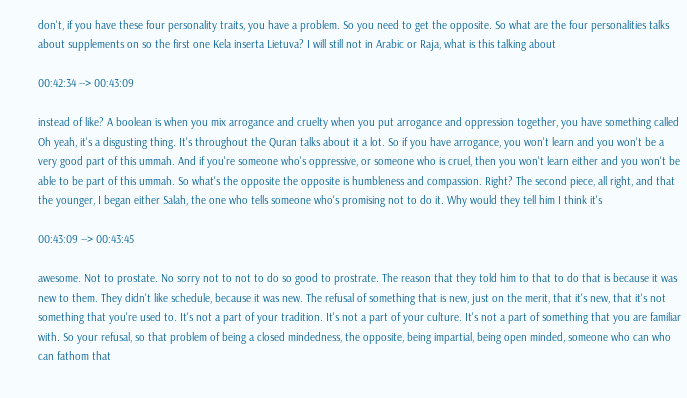don't, if you have these four personality traits, you have a problem. So you need to get the opposite. So what are the four personalities talks about supplements on so the first one Kela inserta Lietuva? I will still not in Arabic or Raja, what is this talking about

00:42:34 --> 00:43:09

instead of like? A boolean is when you mix arrogance and cruelty when you put arrogance and oppression together, you have something called Oh yeah, it's a disgusting thing. It's throughout the Quran talks about it a lot. So if you have arrogance, you won't learn and you won't be a very good part of this ummah. And if you're someone who's oppressive, or someone who is cruel, then you won't learn either and you won't be able to be part of this ummah. So what's the opposite the opposite is humbleness and compassion. Right? The second piece, all right, and that the younger, I began either Salah, the one who tells someone who's promising not to do it. Why would they tell him I think it's

00:43:09 --> 00:43:45

awesome. Not to prostate. No sorry not to not to do so good to prostrate. The reason that they told him to that to do that is because it was new to them. They didn't like schedule, because it was new. The refusal of something that is new, just on the merit, that it's new, that it's not something that you're used to. It's not a part of your tradition. It's not a part of your culture. It's not a part of something that you are familiar with. So your refusal, so that problem of being a closed mindedness, the opposite, being impartial, being open minded, someone who can who can fathom that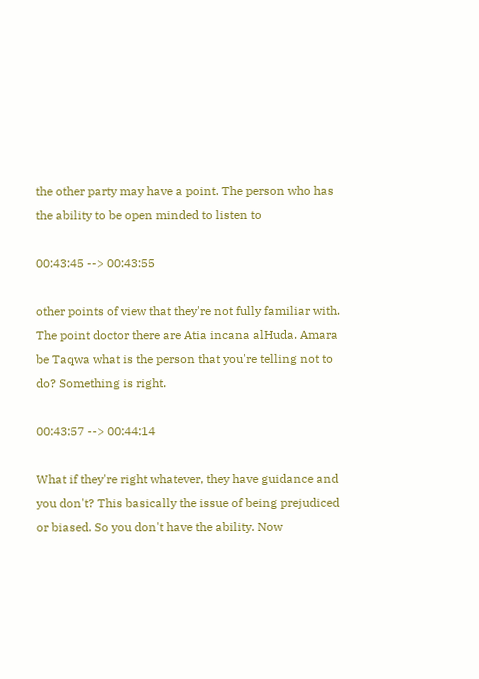the other party may have a point. The person who has the ability to be open minded to listen to

00:43:45 --> 00:43:55

other points of view that they're not fully familiar with. The point doctor there are Atia incana alHuda. Amara be Taqwa what is the person that you're telling not to do? Something is right.

00:43:57 --> 00:44:14

What if they're right whatever, they have guidance and you don't? This basically the issue of being prejudiced or biased. So you don't have the ability. Now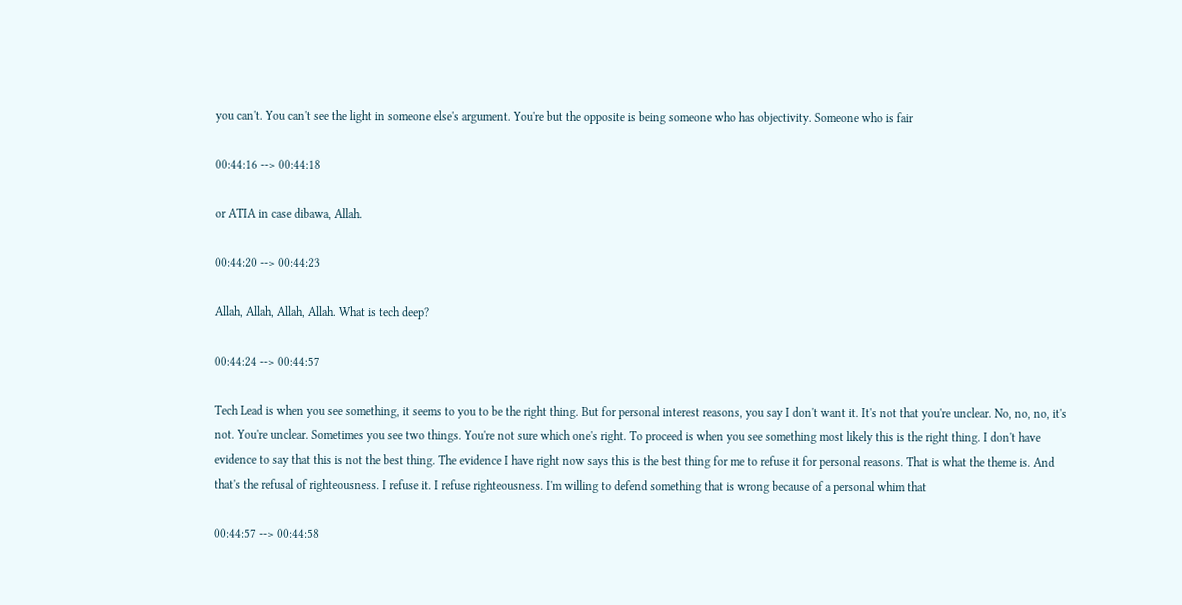you can't. You can't see the light in someone else's argument. You're but the opposite is being someone who has objectivity. Someone who is fair

00:44:16 --> 00:44:18

or ATIA in case dibawa, Allah.

00:44:20 --> 00:44:23

Allah, Allah, Allah, Allah. What is tech deep?

00:44:24 --> 00:44:57

Tech Lead is when you see something, it seems to you to be the right thing. But for personal interest reasons, you say I don't want it. It's not that you're unclear. No, no, no, it's not. You're unclear. Sometimes you see two things. You're not sure which one's right. To proceed is when you see something most likely this is the right thing. I don't have evidence to say that this is not the best thing. The evidence I have right now says this is the best thing for me to refuse it for personal reasons. That is what the theme is. And that's the refusal of righteousness. I refuse it. I refuse righteousness. I'm willing to defend something that is wrong because of a personal whim that

00:44:57 --> 00:44:58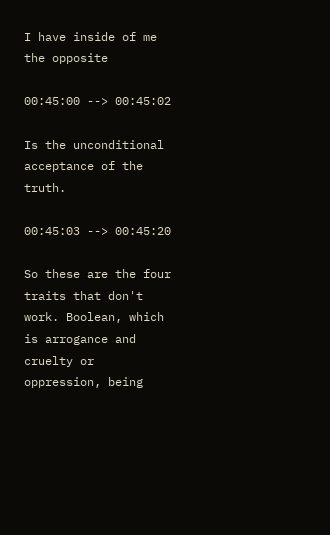I have inside of me the opposite

00:45:00 --> 00:45:02

Is the unconditional acceptance of the truth.

00:45:03 --> 00:45:20

So these are the four traits that don't work. Boolean, which is arrogance and cruelty or oppression, being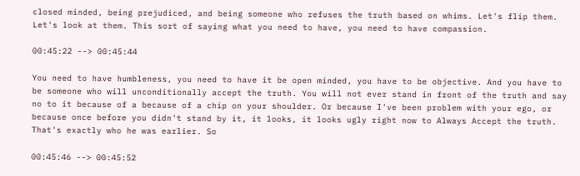closed minded, being prejudiced, and being someone who refuses the truth based on whims. Let's flip them. Let's look at them. This sort of saying what you need to have, you need to have compassion.

00:45:22 --> 00:45:44

You need to have humbleness, you need to have it be open minded, you have to be objective. And you have to be someone who will unconditionally accept the truth. You will not ever stand in front of the truth and say no to it because of a because of a chip on your shoulder. Or because I've been problem with your ego, or because once before you didn't stand by it, it looks, it looks ugly right now to Always Accept the truth. That's exactly who he was earlier. So

00:45:46 --> 00:45:52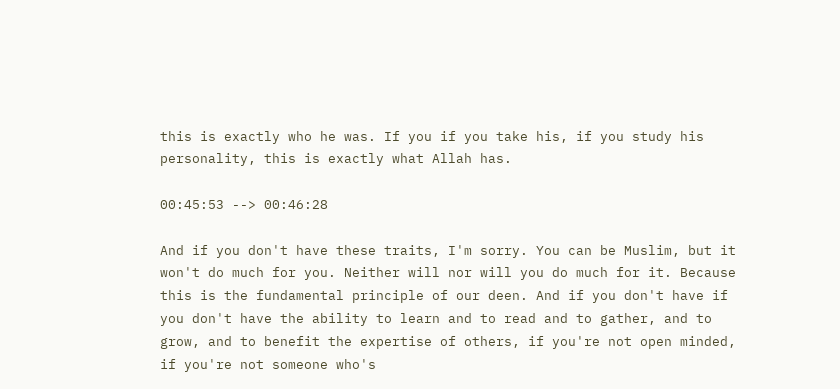this is exactly who he was. If you if you take his, if you study his personality, this is exactly what Allah has.

00:45:53 --> 00:46:28

And if you don't have these traits, I'm sorry. You can be Muslim, but it won't do much for you. Neither will nor will you do much for it. Because this is the fundamental principle of our deen. And if you don't have if you don't have the ability to learn and to read and to gather, and to grow, and to benefit the expertise of others, if you're not open minded, if you're not someone who's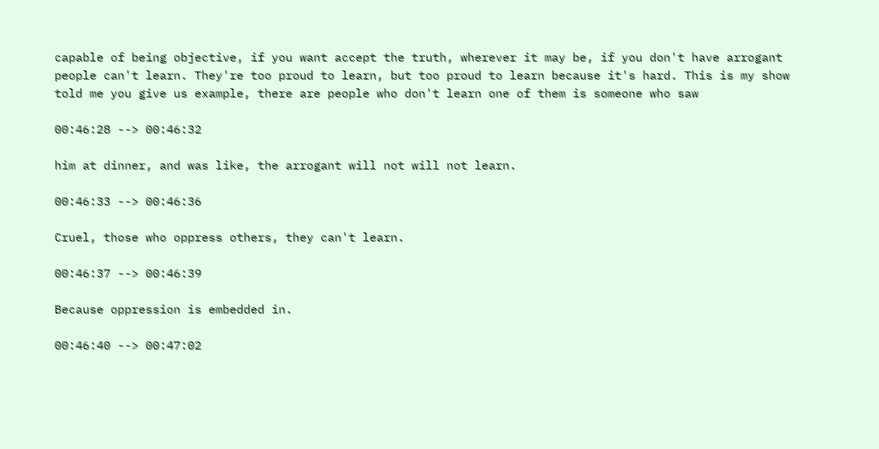capable of being objective, if you want accept the truth, wherever it may be, if you don't have arrogant people can't learn. They're too proud to learn, but too proud to learn because it's hard. This is my show told me you give us example, there are people who don't learn one of them is someone who saw

00:46:28 --> 00:46:32

him at dinner, and was like, the arrogant will not will not learn.

00:46:33 --> 00:46:36

Cruel, those who oppress others, they can't learn.

00:46:37 --> 00:46:39

Because oppression is embedded in.

00:46:40 --> 00:47:02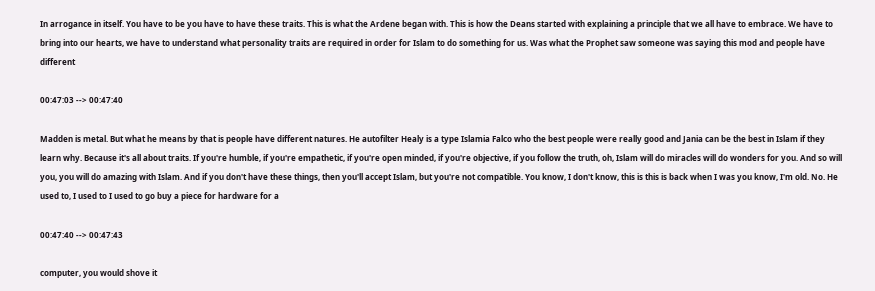In arrogance in itself. You have to be you have to have these traits. This is what the Ardene began with. This is how the Deans started with explaining a principle that we all have to embrace. We have to bring into our hearts, we have to understand what personality traits are required in order for Islam to do something for us. Was what the Prophet saw someone was saying this mod and people have different

00:47:03 --> 00:47:40

Madden is metal. But what he means by that is people have different natures. He autofilter Healy is a type Islamia Falco who the best people were really good and Jania can be the best in Islam if they learn why. Because it's all about traits. If you're humble, if you're empathetic, if you're open minded, if you're objective, if you follow the truth, oh, Islam will do miracles will do wonders for you. And so will you, you will do amazing with Islam. And if you don't have these things, then you'll accept Islam, but you're not compatible. You know, I don't know, this is this is back when I was you know, I'm old. No. He used to, I used to I used to go buy a piece for hardware for a

00:47:40 --> 00:47:43

computer, you would shove it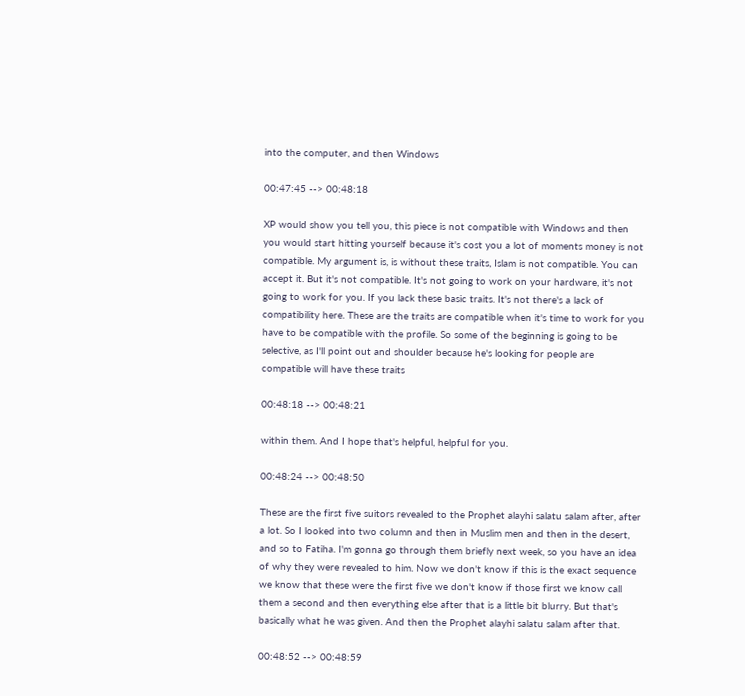into the computer, and then Windows

00:47:45 --> 00:48:18

XP would show you tell you, this piece is not compatible with Windows and then you would start hitting yourself because it's cost you a lot of moments money is not compatible. My argument is, is without these traits, Islam is not compatible. You can accept it. But it's not compatible. It's not going to work on your hardware, it's not going to work for you. If you lack these basic traits. It's not there's a lack of compatibility here. These are the traits are compatible when it's time to work for you have to be compatible with the profile. So some of the beginning is going to be selective, as I'll point out and shoulder because he's looking for people are compatible will have these traits

00:48:18 --> 00:48:21

within them. And I hope that's helpful, helpful for you.

00:48:24 --> 00:48:50

These are the first five suitors revealed to the Prophet alayhi salatu salam after, after a lot. So I looked into two column and then in Muslim men and then in the desert, and so to Fatiha. I'm gonna go through them briefly next week, so you have an idea of why they were revealed to him. Now we don't know if this is the exact sequence we know that these were the first five we don't know if those first we know call them a second and then everything else after that is a little bit blurry. But that's basically what he was given. And then the Prophet alayhi salatu salam after that.

00:48:52 --> 00:48:59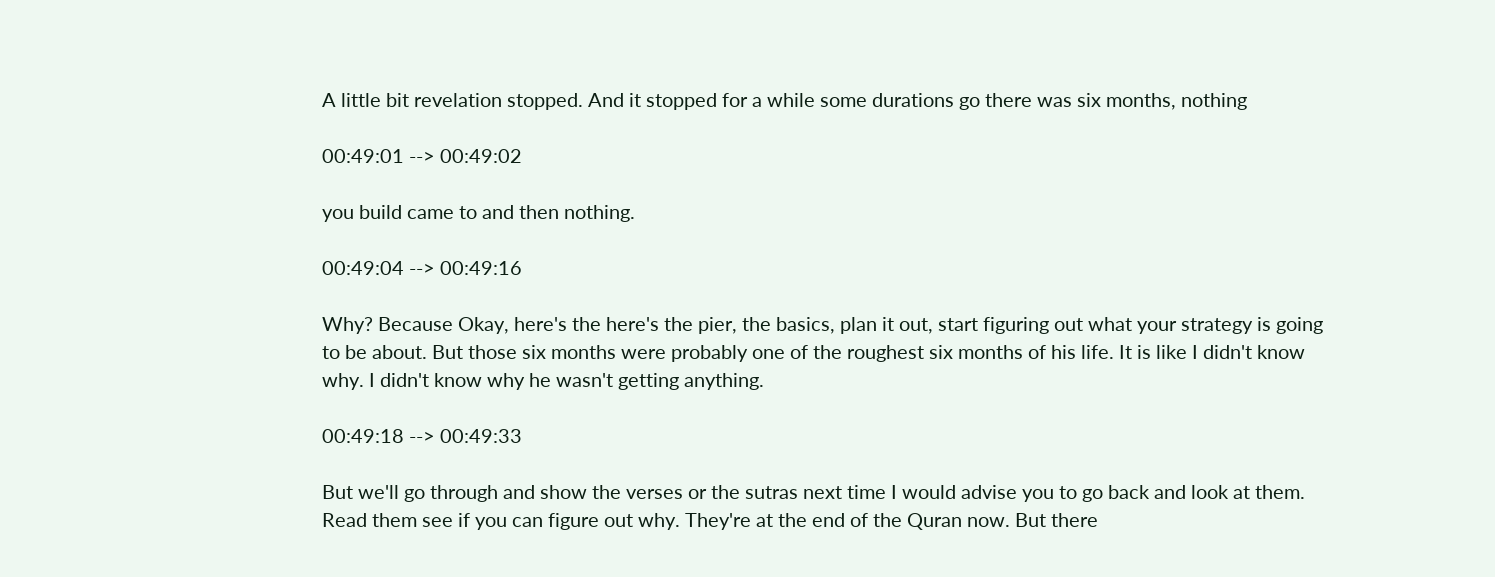A little bit revelation stopped. And it stopped for a while some durations go there was six months, nothing

00:49:01 --> 00:49:02

you build came to and then nothing.

00:49:04 --> 00:49:16

Why? Because Okay, here's the here's the pier, the basics, plan it out, start figuring out what your strategy is going to be about. But those six months were probably one of the roughest six months of his life. It is like I didn't know why. I didn't know why he wasn't getting anything.

00:49:18 --> 00:49:33

But we'll go through and show the verses or the sutras next time I would advise you to go back and look at them. Read them see if you can figure out why. They're at the end of the Quran now. But there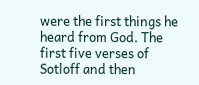were the first things he heard from God. The first five verses of Sotloff and then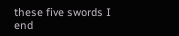these five swords I end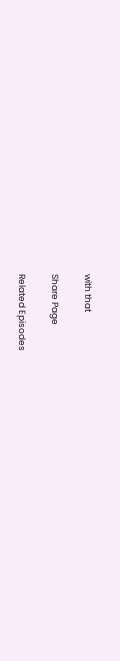with that

Share Page

Related Episodes